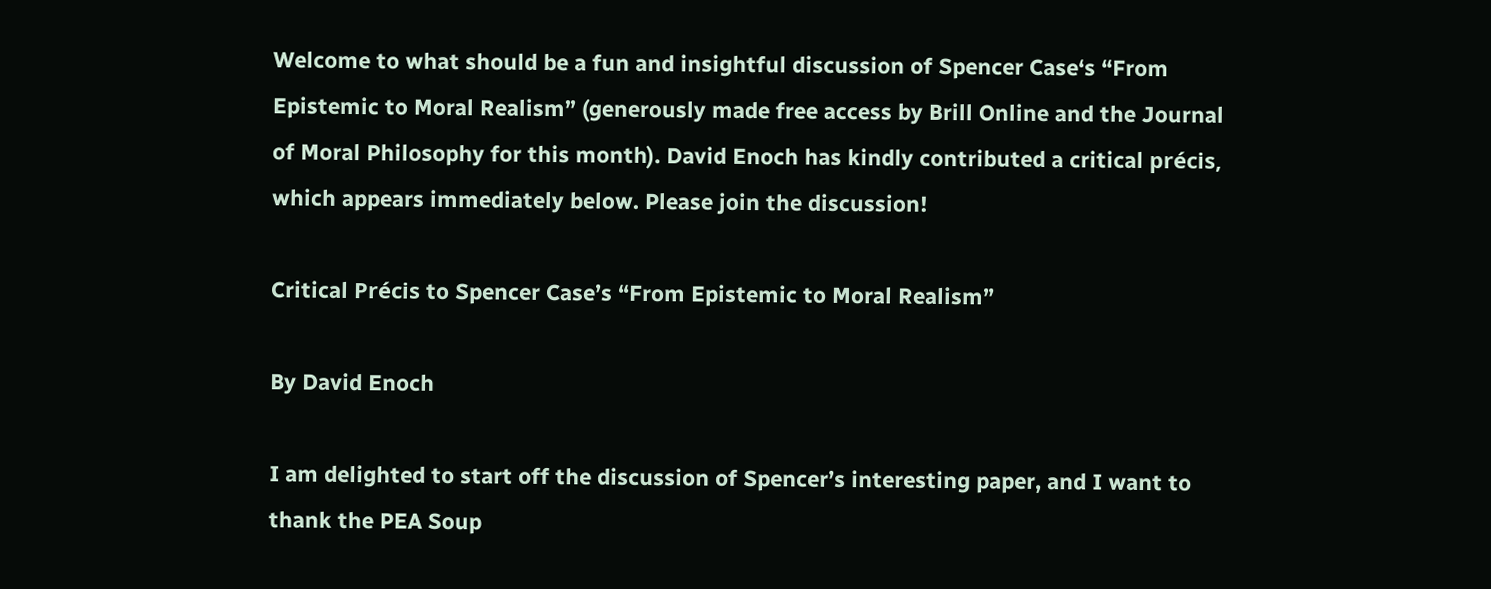Welcome to what should be a fun and insightful discussion of Spencer Case‘s “From Epistemic to Moral Realism” (generously made free access by Brill Online and the Journal of Moral Philosophy for this month). David Enoch has kindly contributed a critical précis, which appears immediately below. Please join the discussion!

Critical Précis to Spencer Case’s “From Epistemic to Moral Realism”

By David Enoch

I am delighted to start off the discussion of Spencer’s interesting paper, and I want to thank the PEA Soup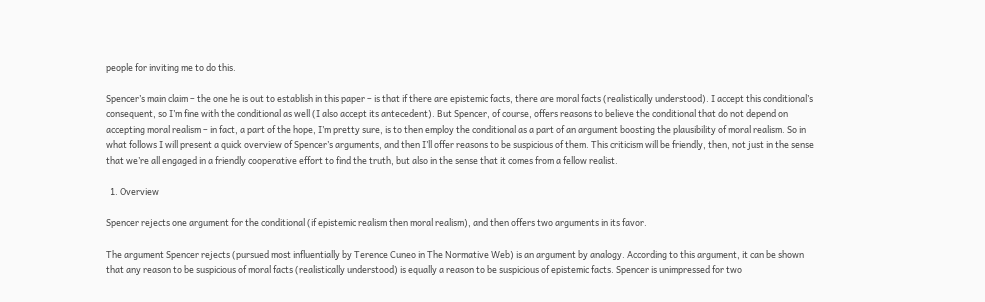people for inviting me to do this.

Spencer’s main claim – the one he is out to establish in this paper – is that if there are epistemic facts, there are moral facts (realistically understood). I accept this conditional’s consequent, so I’m fine with the conditional as well (I also accept its antecedent). But Spencer, of course, offers reasons to believe the conditional that do not depend on accepting moral realism – in fact, a part of the hope, I’m pretty sure, is to then employ the conditional as a part of an argument boosting the plausibility of moral realism. So in what follows I will present a quick overview of Spencer’s arguments, and then I’ll offer reasons to be suspicious of them. This criticism will be friendly, then, not just in the sense that we’re all engaged in a friendly cooperative effort to find the truth, but also in the sense that it comes from a fellow realist.

  1. Overview

Spencer rejects one argument for the conditional (if epistemic realism then moral realism), and then offers two arguments in its favor.

The argument Spencer rejects (pursued most influentially by Terence Cuneo in The Normative Web) is an argument by analogy. According to this argument, it can be shown that any reason to be suspicious of moral facts (realistically understood) is equally a reason to be suspicious of epistemic facts. Spencer is unimpressed for two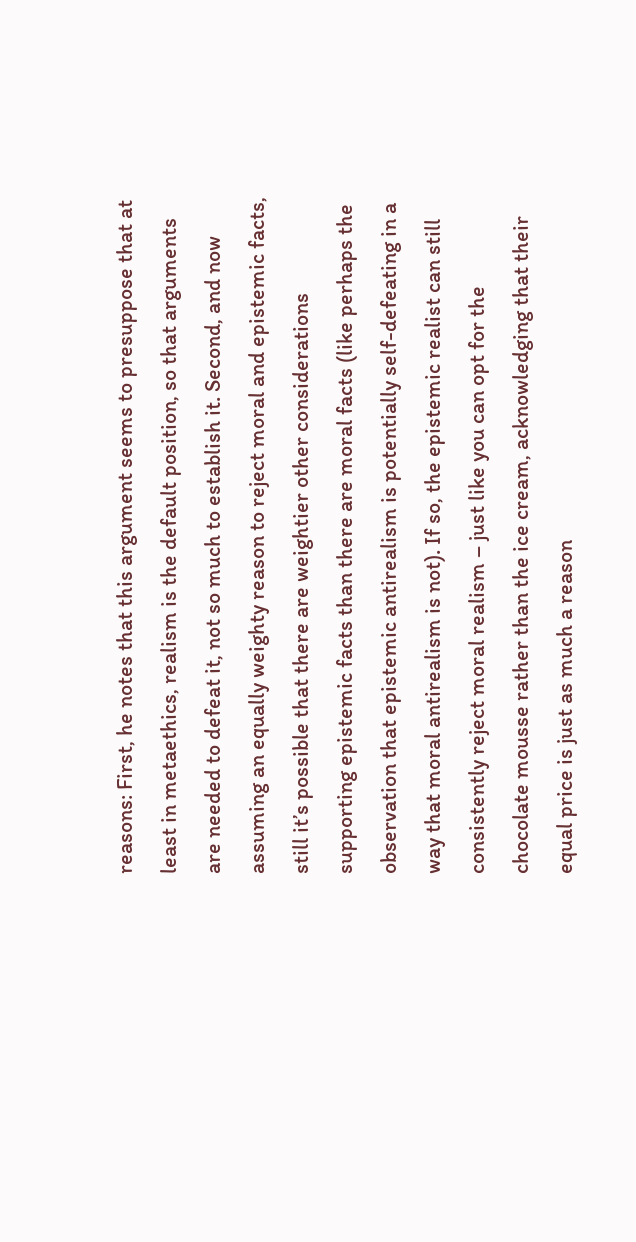reasons: First, he notes that this argument seems to presuppose that at least in metaethics, realism is the default position, so that arguments are needed to defeat it, not so much to establish it. Second, and now assuming an equally weighty reason to reject moral and epistemic facts, still it’s possible that there are weightier other considerations supporting epistemic facts than there are moral facts (like perhaps the observation that epistemic antirealism is potentially self-defeating in a way that moral antirealism is not). If so, the epistemic realist can still consistently reject moral realism – just like you can opt for the chocolate mousse rather than the ice cream, acknowledging that their equal price is just as much a reason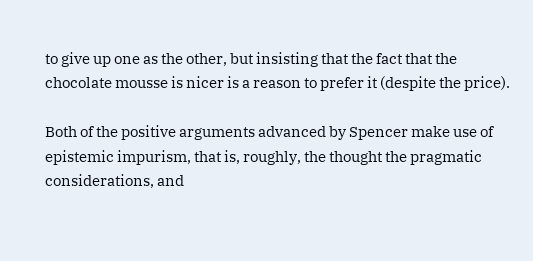to give up one as the other, but insisting that the fact that the chocolate mousse is nicer is a reason to prefer it (despite the price).

Both of the positive arguments advanced by Spencer make use of epistemic impurism, that is, roughly, the thought the pragmatic considerations, and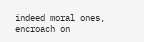indeed moral ones, encroach on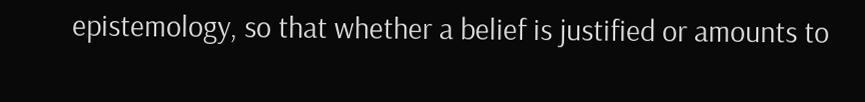epistemology, so that whether a belief is justified or amounts to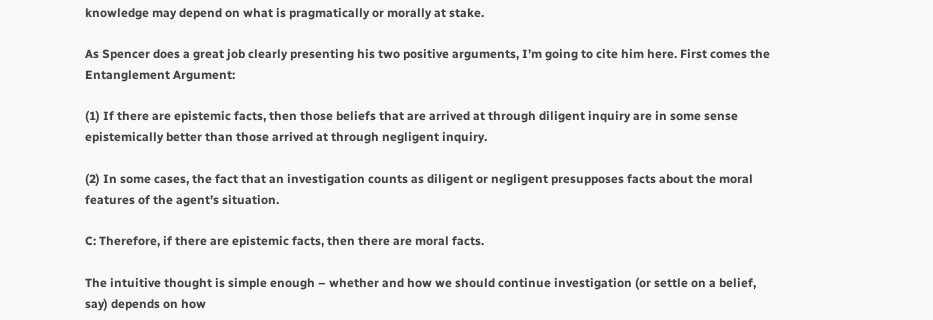knowledge may depend on what is pragmatically or morally at stake.

As Spencer does a great job clearly presenting his two positive arguments, I’m going to cite him here. First comes the Entanglement Argument:

(1) If there are epistemic facts, then those beliefs that are arrived at through diligent inquiry are in some sense epistemically better than those arrived at through negligent inquiry.

(2) In some cases, the fact that an investigation counts as diligent or negligent presupposes facts about the moral features of the agent’s situation.

C: Therefore, if there are epistemic facts, then there are moral facts.

The intuitive thought is simple enough – whether and how we should continue investigation (or settle on a belief, say) depends on how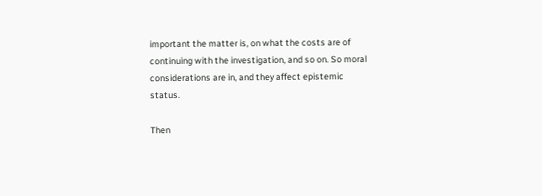important the matter is, on what the costs are of continuing with the investigation, and so on. So moral considerations are in, and they affect epistemic status.

Then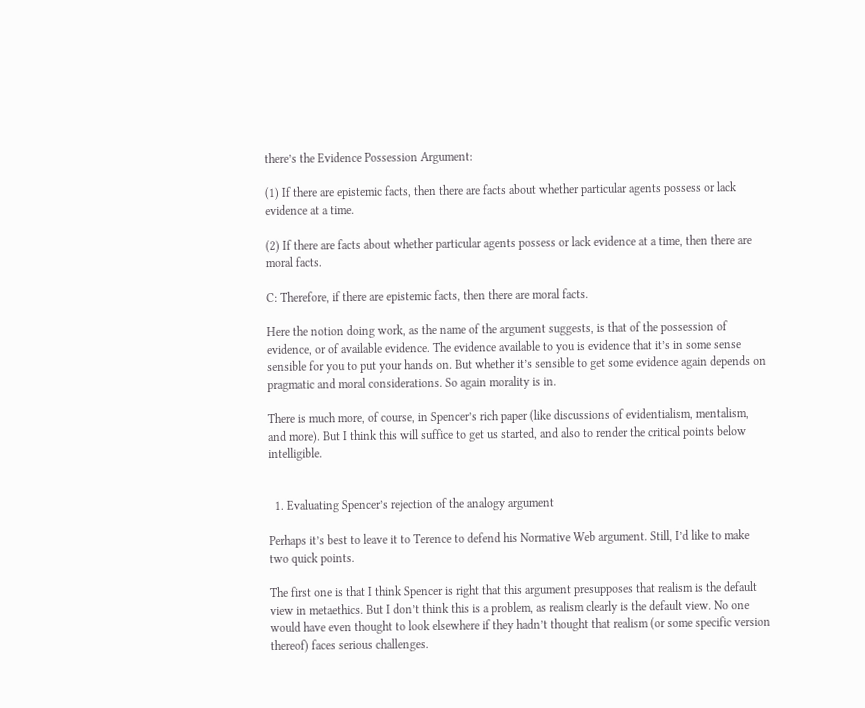there’s the Evidence Possession Argument:

(1) If there are epistemic facts, then there are facts about whether particular agents possess or lack evidence at a time.

(2) If there are facts about whether particular agents possess or lack evidence at a time, then there are moral facts.

C: Therefore, if there are epistemic facts, then there are moral facts.

Here the notion doing work, as the name of the argument suggests, is that of the possession of evidence, or of available evidence. The evidence available to you is evidence that it’s in some sense sensible for you to put your hands on. But whether it’s sensible to get some evidence again depends on pragmatic and moral considerations. So again morality is in.

There is much more, of course, in Spencer’s rich paper (like discussions of evidentialism, mentalism, and more). But I think this will suffice to get us started, and also to render the critical points below intelligible.


  1. Evaluating Spencer’s rejection of the analogy argument

Perhaps it’s best to leave it to Terence to defend his Normative Web argument. Still, I’d like to make two quick points.

The first one is that I think Spencer is right that this argument presupposes that realism is the default view in metaethics. But I don’t think this is a problem, as realism clearly is the default view. No one would have even thought to look elsewhere if they hadn’t thought that realism (or some specific version thereof) faces serious challenges.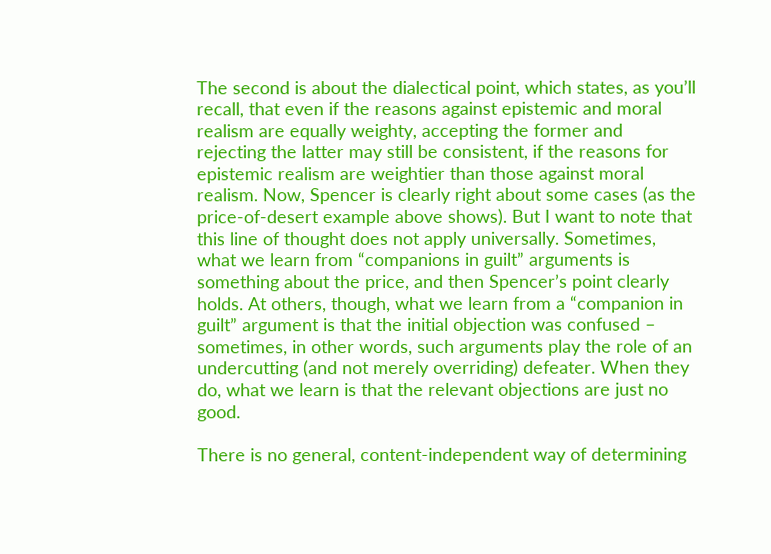The second is about the dialectical point, which states, as you’ll recall, that even if the reasons against epistemic and moral realism are equally weighty, accepting the former and rejecting the latter may still be consistent, if the reasons for epistemic realism are weightier than those against moral realism. Now, Spencer is clearly right about some cases (as the price-of-desert example above shows). But I want to note that this line of thought does not apply universally. Sometimes, what we learn from “companions in guilt” arguments is something about the price, and then Spencer’s point clearly holds. At others, though, what we learn from a “companion in guilt” argument is that the initial objection was confused – sometimes, in other words, such arguments play the role of an undercutting (and not merely overriding) defeater. When they do, what we learn is that the relevant objections are just no good.

There is no general, content-independent way of determining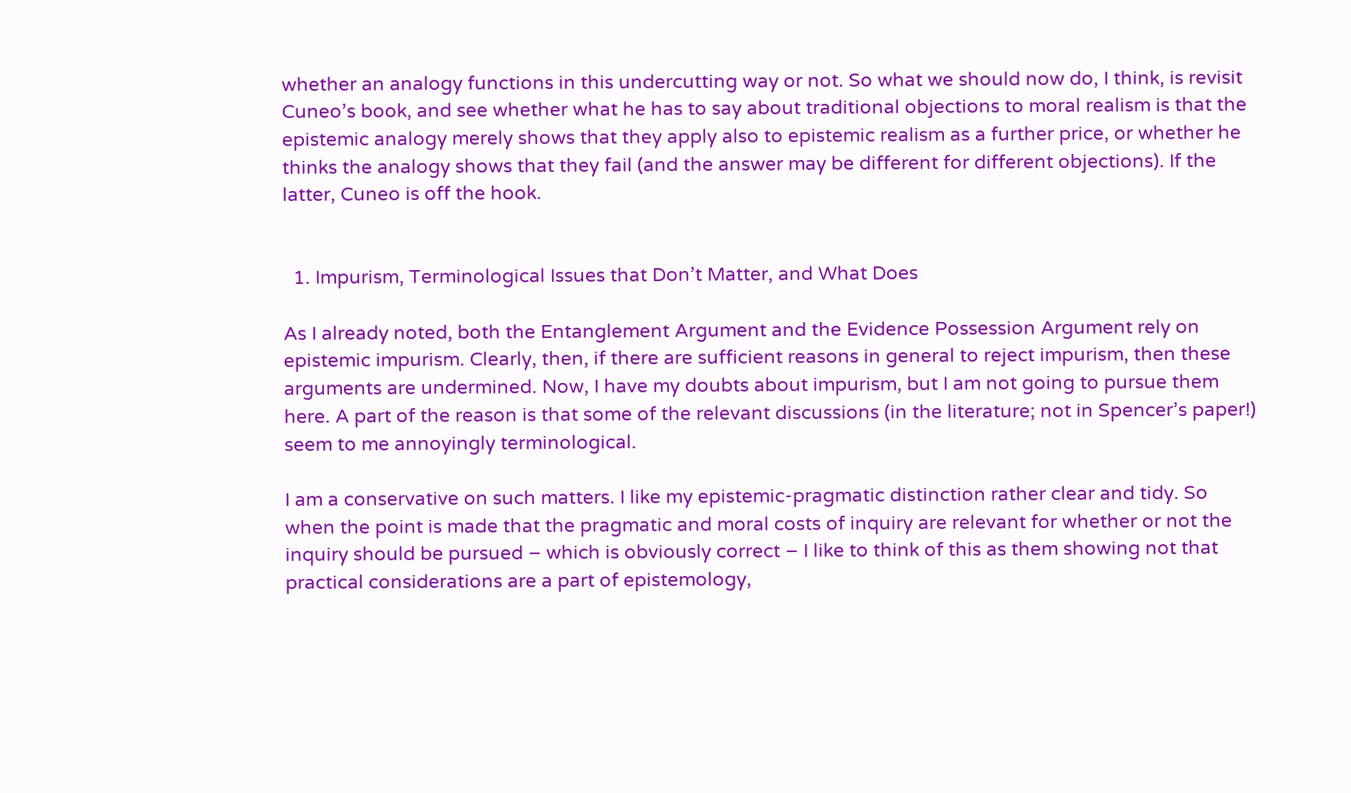whether an analogy functions in this undercutting way or not. So what we should now do, I think, is revisit Cuneo’s book, and see whether what he has to say about traditional objections to moral realism is that the epistemic analogy merely shows that they apply also to epistemic realism as a further price, or whether he thinks the analogy shows that they fail (and the answer may be different for different objections). If the latter, Cuneo is off the hook.


  1. Impurism, Terminological Issues that Don’t Matter, and What Does

As I already noted, both the Entanglement Argument and the Evidence Possession Argument rely on epistemic impurism. Clearly, then, if there are sufficient reasons in general to reject impurism, then these arguments are undermined. Now, I have my doubts about impurism, but I am not going to pursue them here. A part of the reason is that some of the relevant discussions (in the literature; not in Spencer’s paper!) seem to me annoyingly terminological.

I am a conservative on such matters. I like my epistemic-pragmatic distinction rather clear and tidy. So when the point is made that the pragmatic and moral costs of inquiry are relevant for whether or not the inquiry should be pursued – which is obviously correct – I like to think of this as them showing not that practical considerations are a part of epistemology,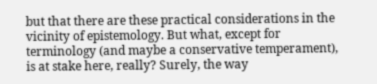but that there are these practical considerations in the vicinity of epistemology. But what, except for terminology (and maybe a conservative temperament), is at stake here, really? Surely, the way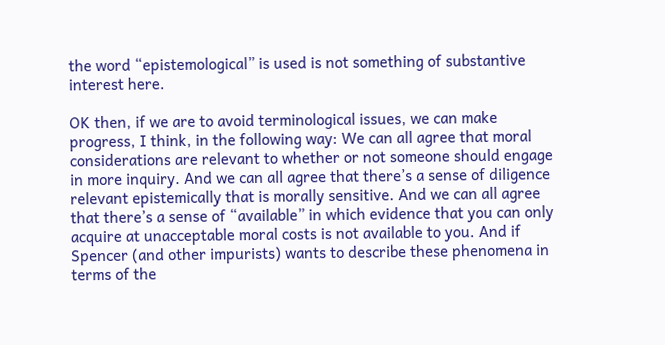the word “epistemological” is used is not something of substantive interest here.

OK then, if we are to avoid terminological issues, we can make progress, I think, in the following way: We can all agree that moral considerations are relevant to whether or not someone should engage in more inquiry. And we can all agree that there’s a sense of diligence relevant epistemically that is morally sensitive. And we can all agree that there’s a sense of “available” in which evidence that you can only acquire at unacceptable moral costs is not available to you. And if Spencer (and other impurists) wants to describe these phenomena in terms of the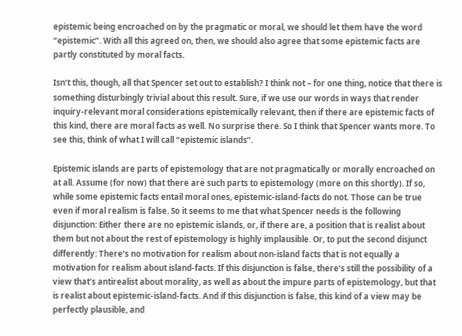epistemic being encroached on by the pragmatic or moral, we should let them have the word “epistemic”. With all this agreed on, then, we should also agree that some epistemic facts are partly constituted by moral facts.

Isn’t this, though, all that Spencer set out to establish? I think not – for one thing, notice that there is something disturbingly trivial about this result. Sure, if we use our words in ways that render inquiry-relevant moral considerations epistemically relevant, then if there are epistemic facts of this kind, there are moral facts as well. No surprise there. So I think that Spencer wants more. To see this, think of what I will call “epistemic islands”.

Epistemic islands are parts of epistemology that are not pragmatically or morally encroached on at all. Assume (for now) that there are such parts to epistemology (more on this shortly). If so, while some epistemic facts entail moral ones, epistemic-island-facts do not. Those can be true even if moral realism is false. So it seems to me that what Spencer needs is the following disjunction: Either there are no epistemic islands, or, if there are, a position that is realist about them but not about the rest of epistemology is highly implausible. Or, to put the second disjunct differently: There’s no motivation for realism about non-island facts that is not equally a motivation for realism about island-facts. If this disjunction is false, there’s still the possibility of a view that’s antirealist about morality, as well as about the impure parts of epistemology, but that is realist about epistemic-island-facts. And if this disjunction is false, this kind of a view may be perfectly plausible, and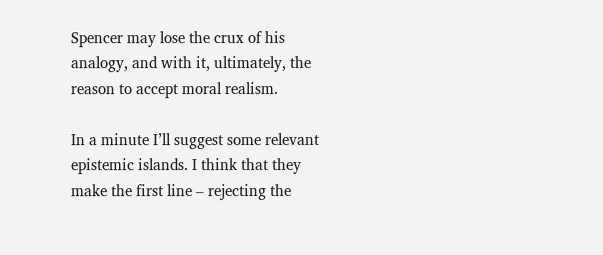Spencer may lose the crux of his analogy, and with it, ultimately, the reason to accept moral realism.

In a minute I’ll suggest some relevant epistemic islands. I think that they make the first line – rejecting the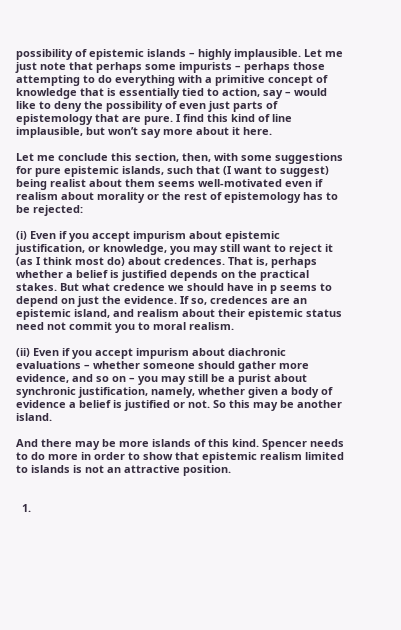possibility of epistemic islands – highly implausible. Let me just note that perhaps some impurists – perhaps those attempting to do everything with a primitive concept of knowledge that is essentially tied to action, say – would like to deny the possibility of even just parts of epistemology that are pure. I find this kind of line implausible, but won’t say more about it here.

Let me conclude this section, then, with some suggestions for pure epistemic islands, such that (I want to suggest) being realist about them seems well-motivated even if realism about morality or the rest of epistemology has to be rejected:

(i) Even if you accept impurism about epistemic justification, or knowledge, you may still want to reject it (as I think most do) about credences. That is, perhaps whether a belief is justified depends on the practical stakes. But what credence we should have in p seems to depend on just the evidence. If so, credences are an epistemic island, and realism about their epistemic status need not commit you to moral realism.

(ii) Even if you accept impurism about diachronic evaluations – whether someone should gather more evidence, and so on – you may still be a purist about synchronic justification, namely, whether given a body of evidence a belief is justified or not. So this may be another island.

And there may be more islands of this kind. Spencer needs to do more in order to show that epistemic realism limited to islands is not an attractive position.


  1.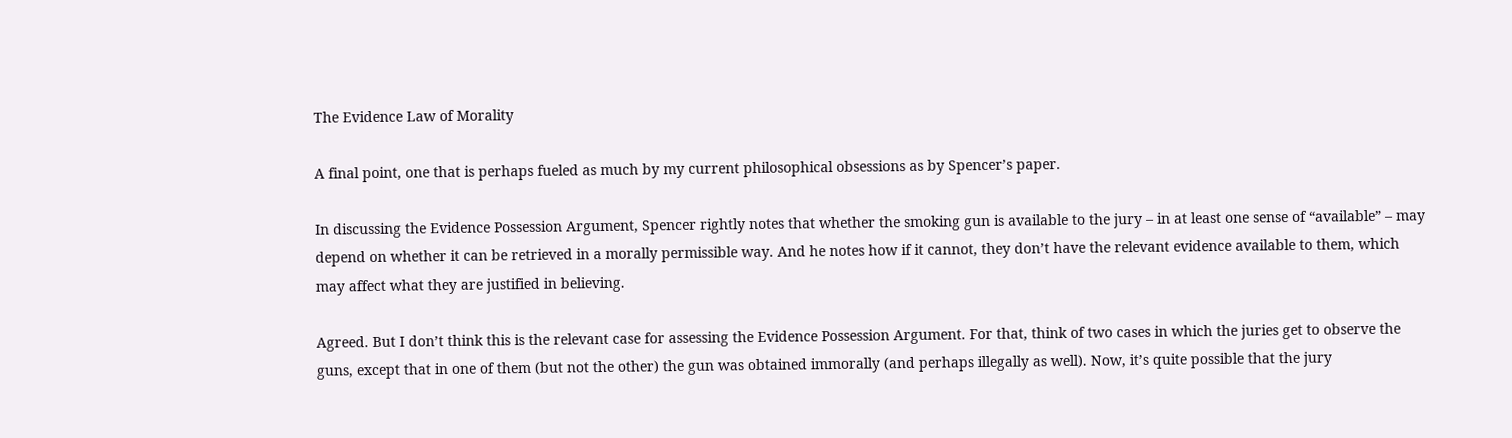The Evidence Law of Morality

A final point, one that is perhaps fueled as much by my current philosophical obsessions as by Spencer’s paper.

In discussing the Evidence Possession Argument, Spencer rightly notes that whether the smoking gun is available to the jury – in at least one sense of “available” – may depend on whether it can be retrieved in a morally permissible way. And he notes how if it cannot, they don’t have the relevant evidence available to them, which may affect what they are justified in believing.

Agreed. But I don’t think this is the relevant case for assessing the Evidence Possession Argument. For that, think of two cases in which the juries get to observe the guns, except that in one of them (but not the other) the gun was obtained immorally (and perhaps illegally as well). Now, it’s quite possible that the jury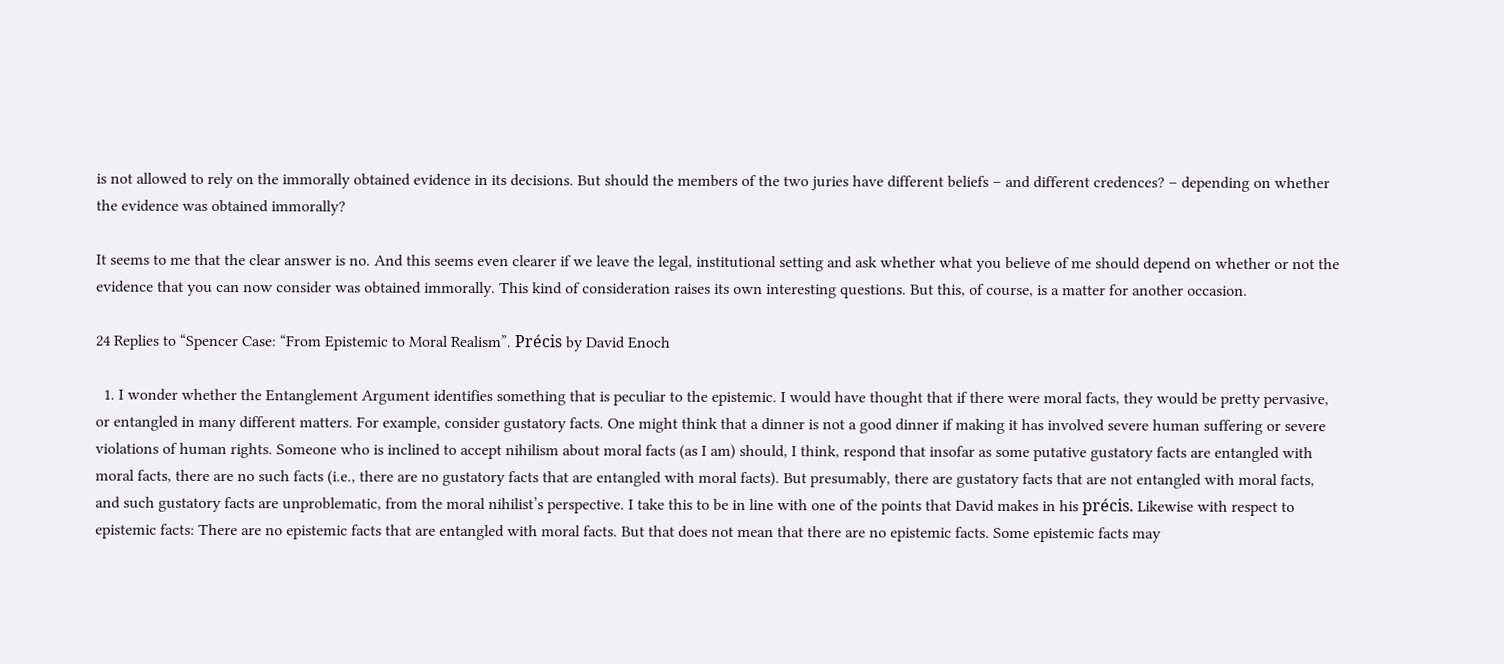is not allowed to rely on the immorally obtained evidence in its decisions. But should the members of the two juries have different beliefs – and different credences? – depending on whether the evidence was obtained immorally?

It seems to me that the clear answer is no. And this seems even clearer if we leave the legal, institutional setting and ask whether what you believe of me should depend on whether or not the evidence that you can now consider was obtained immorally. This kind of consideration raises its own interesting questions. But this, of course, is a matter for another occasion.

24 Replies to “Spencer Case: “From Epistemic to Moral Realism”. Précis by David Enoch

  1. I wonder whether the Entanglement Argument identifies something that is peculiar to the epistemic. I would have thought that if there were moral facts, they would be pretty pervasive, or entangled in many different matters. For example, consider gustatory facts. One might think that a dinner is not a good dinner if making it has involved severe human suffering or severe violations of human rights. Someone who is inclined to accept nihilism about moral facts (as I am) should, I think, respond that insofar as some putative gustatory facts are entangled with moral facts, there are no such facts (i.e., there are no gustatory facts that are entangled with moral facts). But presumably, there are gustatory facts that are not entangled with moral facts, and such gustatory facts are unproblematic, from the moral nihilist’s perspective. I take this to be in line with one of the points that David makes in his précis. Likewise with respect to epistemic facts: There are no epistemic facts that are entangled with moral facts. But that does not mean that there are no epistemic facts. Some epistemic facts may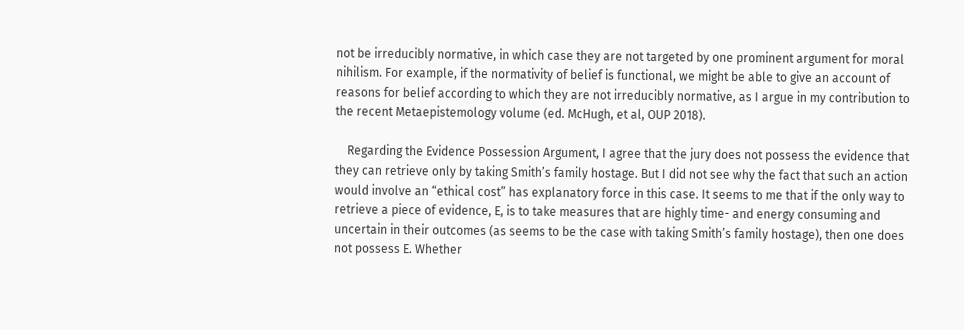not be irreducibly normative, in which case they are not targeted by one prominent argument for moral nihilism. For example, if the normativity of belief is functional, we might be able to give an account of reasons for belief according to which they are not irreducibly normative, as I argue in my contribution to the recent Metaepistemology volume (ed. McHugh, et al, OUP 2018).

    Regarding the Evidence Possession Argument, I agree that the jury does not possess the evidence that they can retrieve only by taking Smith’s family hostage. But I did not see why the fact that such an action would involve an “ethical cost” has explanatory force in this case. It seems to me that if the only way to retrieve a piece of evidence, E, is to take measures that are highly time- and energy consuming and uncertain in their outcomes (as seems to be the case with taking Smith’s family hostage), then one does not possess E. Whether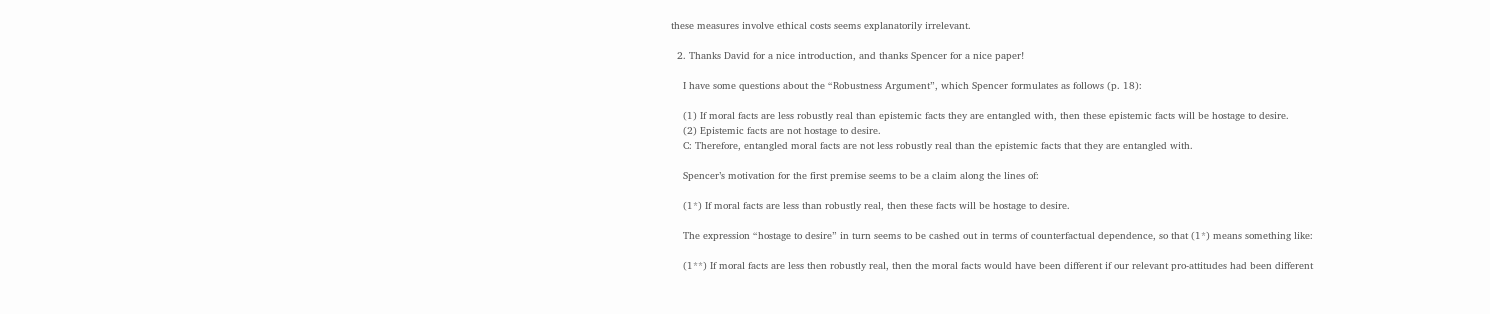these measures involve ethical costs seems explanatorily irrelevant.

  2. Thanks David for a nice introduction, and thanks Spencer for a nice paper!

    I have some questions about the “Robustness Argument”, which Spencer formulates as follows (p. 18):

    (1) If moral facts are less robustly real than epistemic facts they are entangled with, then these epistemic facts will be hostage to desire.
    (2) Epistemic facts are not hostage to desire.
    C: Therefore, entangled moral facts are not less robustly real than the epistemic facts that they are entangled with.

    Spencer’s motivation for the first premise seems to be a claim along the lines of:

    (1*) If moral facts are less than robustly real, then these facts will be hostage to desire.

    The expression “hostage to desire” in turn seems to be cashed out in terms of counterfactual dependence, so that (1*) means something like:

    (1**) If moral facts are less then robustly real, then the moral facts would have been different if our relevant pro-attitudes had been different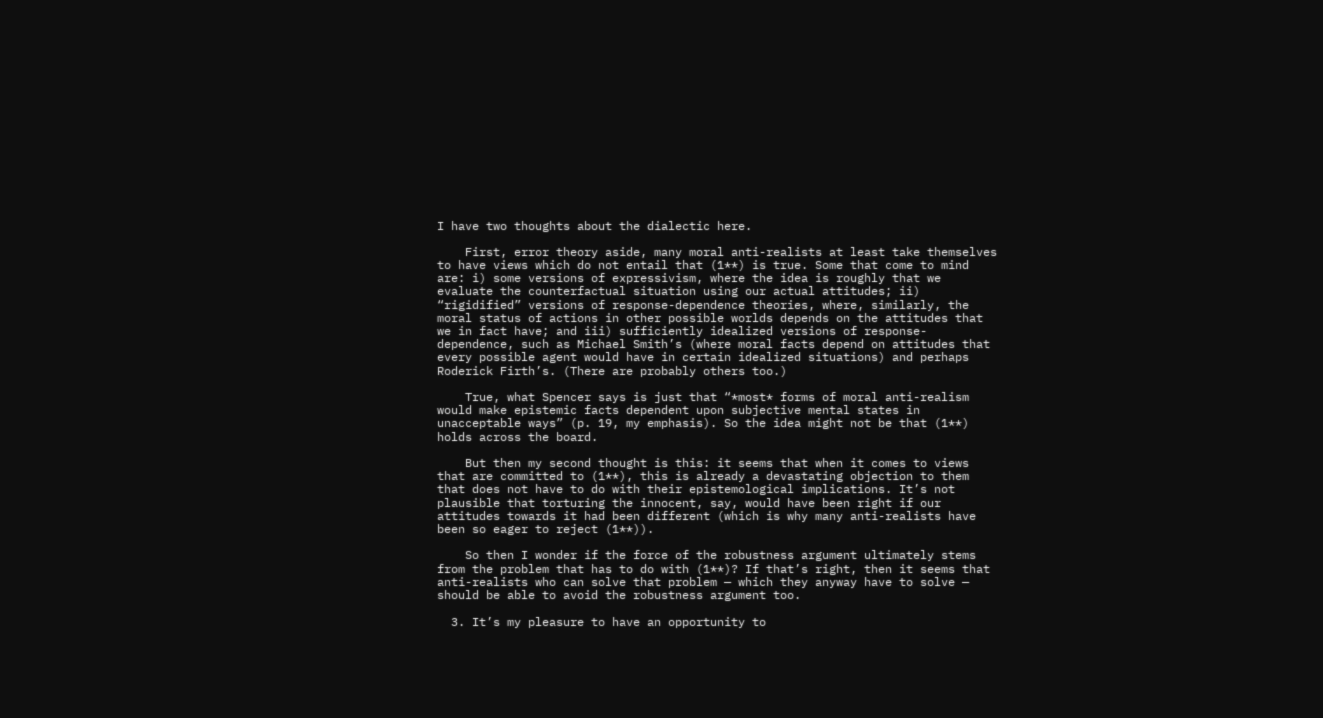I have two thoughts about the dialectic here.

    First, error theory aside, many moral anti-realists at least take themselves to have views which do not entail that (1**) is true. Some that come to mind are: i) some versions of expressivism, where the idea is roughly that we evaluate the counterfactual situation using our actual attitudes; ii) “rigidified” versions of response-dependence theories, where, similarly, the moral status of actions in other possible worlds depends on the attitudes that we in fact have; and iii) sufficiently idealized versions of response-dependence, such as Michael Smith’s (where moral facts depend on attitudes that every possible agent would have in certain idealized situations) and perhaps Roderick Firth’s. (There are probably others too.)

    True, what Spencer says is just that “*most* forms of moral anti-realism would make epistemic facts dependent upon subjective mental states in unacceptable ways” (p. 19, my emphasis). So the idea might not be that (1**) holds across the board.

    But then my second thought is this: it seems that when it comes to views that are committed to (1**), this is already a devastating objection to them that does not have to do with their epistemological implications. It’s not plausible that torturing the innocent, say, would have been right if our attitudes towards it had been different (which is why many anti-realists have been so eager to reject (1**)).

    So then I wonder if the force of the robustness argument ultimately stems from the problem that has to do with (1**)? If that’s right, then it seems that anti-realists who can solve that problem — which they anyway have to solve — should be able to avoid the robustness argument too.

  3. It’s my pleasure to have an opportunity to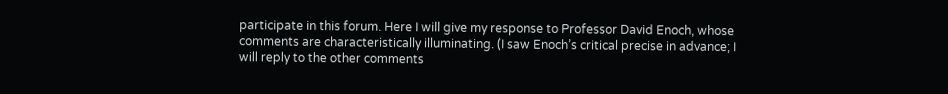participate in this forum. Here I will give my response to Professor David Enoch, whose comments are characteristically illuminating. (I saw Enoch’s critical precise in advance; I will reply to the other comments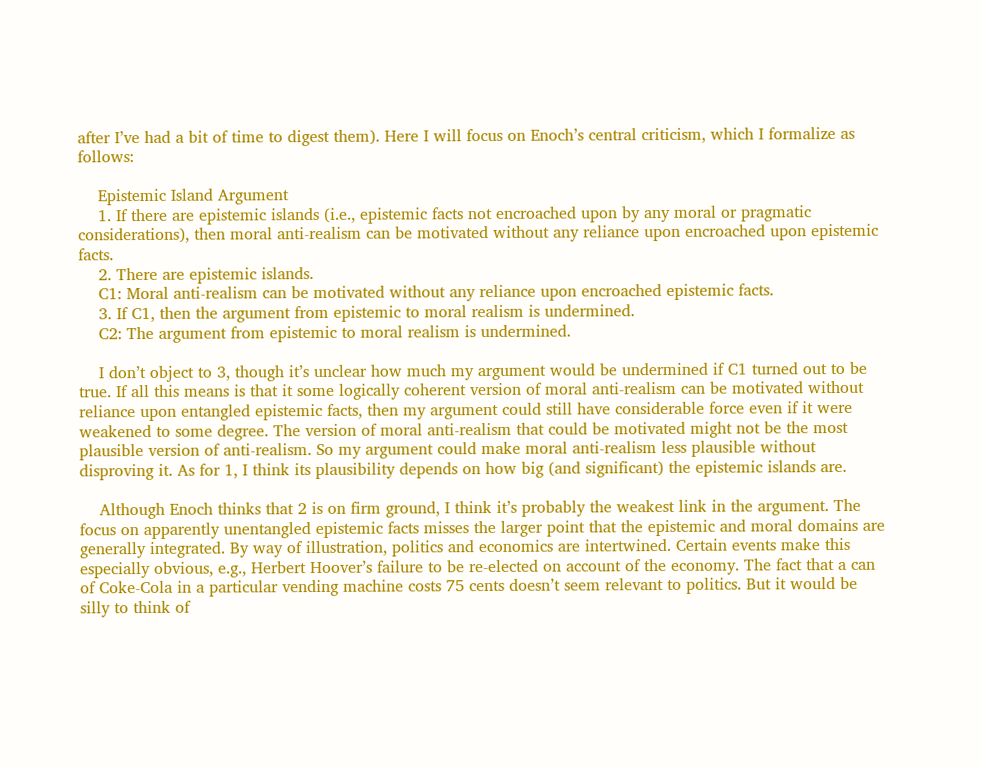after I’ve had a bit of time to digest them). Here I will focus on Enoch’s central criticism, which I formalize as follows:

    Epistemic Island Argument
    1. If there are epistemic islands (i.e., epistemic facts not encroached upon by any moral or pragmatic considerations), then moral anti-realism can be motivated without any reliance upon encroached upon epistemic facts.
    2. There are epistemic islands.
    C1: Moral anti-realism can be motivated without any reliance upon encroached epistemic facts.
    3. If C1, then the argument from epistemic to moral realism is undermined.
    C2: The argument from epistemic to moral realism is undermined.

    I don’t object to 3, though it’s unclear how much my argument would be undermined if C1 turned out to be true. If all this means is that it some logically coherent version of moral anti-realism can be motivated without reliance upon entangled epistemic facts, then my argument could still have considerable force even if it were weakened to some degree. The version of moral anti-realism that could be motivated might not be the most plausible version of anti-realism. So my argument could make moral anti-realism less plausible without disproving it. As for 1, I think its plausibility depends on how big (and significant) the epistemic islands are.

    Although Enoch thinks that 2 is on firm ground, I think it’s probably the weakest link in the argument. The focus on apparently unentangled epistemic facts misses the larger point that the epistemic and moral domains are generally integrated. By way of illustration, politics and economics are intertwined. Certain events make this especially obvious, e.g., Herbert Hoover’s failure to be re-elected on account of the economy. The fact that a can of Coke-Cola in a particular vending machine costs 75 cents doesn’t seem relevant to politics. But it would be silly to think of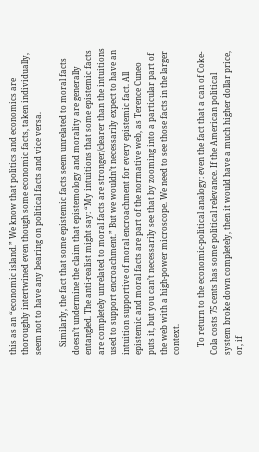this as an “economic island.” We know that politics and economics are thoroughly intertwined even though some economic facts, taken individually, seem not to have any bearing on political facts and vice versa.

    Similarly, the fact that some epistemic facts seem unrelated to moral facts doesn’t undermine the claim that epistemology and morality are generally entangled. The anti-realist might say: “My intuitions that some epistemic facts are completely unrelated to moral facts are stronger/clearer than the intuitions used to support encroachment.” But we wouldn’t necessarily expect to have an intuition supportive of moral encroachment for every epistemic fact. All epistemic and moral facts are part of the normative web, as Terence Cuneo puts it, but you can’t necessarily see that by zooming into a particular part of the web with a high-power microscope. We need to see those facts in the larger context.

    To return to the economic-political analogy: even the fact that a can of Coke-Cola costs 75 cents has some political relevance. If the American political system broke down completely, then it would have a much higher dollar price, or, if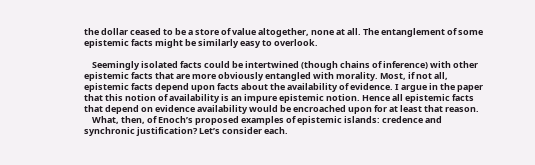the dollar ceased to be a store of value altogether, none at all. The entanglement of some epistemic facts might be similarly easy to overlook.

    Seemingly isolated facts could be intertwined (though chains of inference) with other epistemic facts that are more obviously entangled with morality. Most, if not all, epistemic facts depend upon facts about the availability of evidence. I argue in the paper that this notion of availability is an impure epistemic notion. Hence all epistemic facts that depend on evidence availability would be encroached upon for at least that reason.
    What, then, of Enoch’s proposed examples of epistemic islands: credence and synchronic justification? Let’s consider each.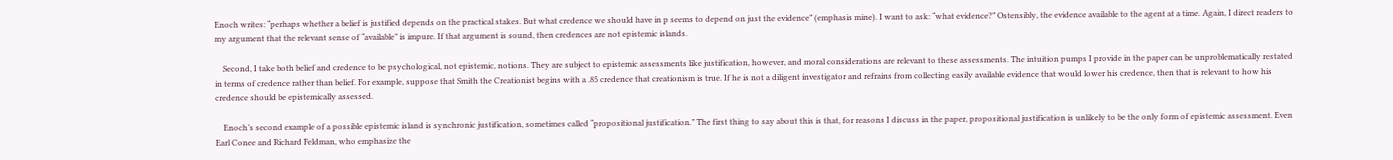Enoch writes: “perhaps whether a belief is justified depends on the practical stakes. But what credence we should have in p seems to depend on just the evidence” (emphasis mine). I want to ask: “what evidence?” Ostensibly, the evidence available to the agent at a time. Again, I direct readers to my argument that the relevant sense of “available” is impure. If that argument is sound, then credences are not epistemic islands.

    Second, I take both belief and credence to be psychological, not epistemic, notions. They are subject to epistemic assessments like justification, however, and moral considerations are relevant to these assessments. The intuition pumps I provide in the paper can be unproblematically restated in terms of credence rather than belief. For example, suppose that Smith the Creationist begins with a .85 credence that creationism is true. If he is not a diligent investigator and refrains from collecting easily available evidence that would lower his credence, then that is relevant to how his credence should be epistemically assessed.

    Enoch’s second example of a possible epistemic island is synchronic justification, sometimes called “propositional justification.” The first thing to say about this is that, for reasons I discuss in the paper, propositional justification is unlikely to be the only form of epistemic assessment. Even Earl Conee and Richard Feldman, who emphasize the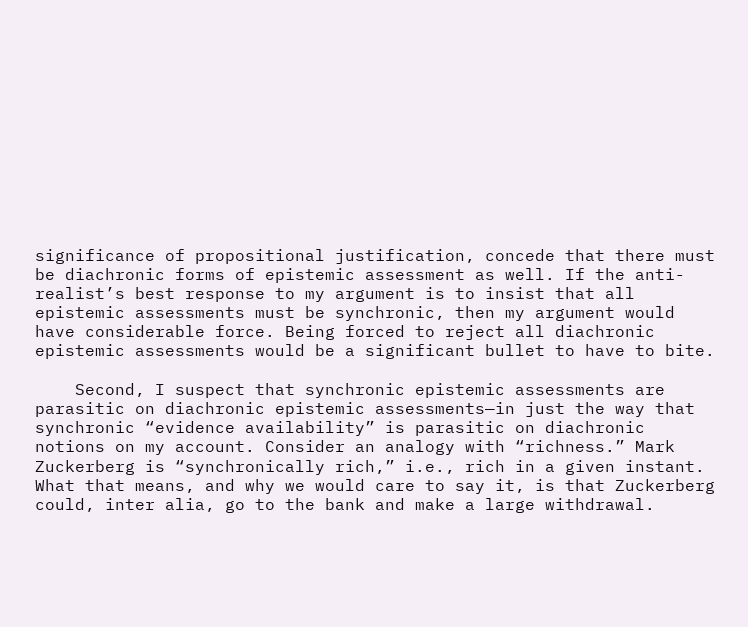significance of propositional justification, concede that there must be diachronic forms of epistemic assessment as well. If the anti-realist’s best response to my argument is to insist that all epistemic assessments must be synchronic, then my argument would have considerable force. Being forced to reject all diachronic epistemic assessments would be a significant bullet to have to bite.

    Second, I suspect that synchronic epistemic assessments are parasitic on diachronic epistemic assessments—in just the way that synchronic “evidence availability” is parasitic on diachronic notions on my account. Consider an analogy with “richness.” Mark Zuckerberg is “synchronically rich,” i.e., rich in a given instant. What that means, and why we would care to say it, is that Zuckerberg could, inter alia, go to the bank and make a large withdrawal.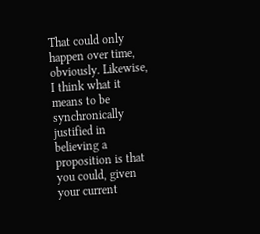That could only happen over time, obviously. Likewise, I think what it means to be synchronically justified in believing a proposition is that you could, given your current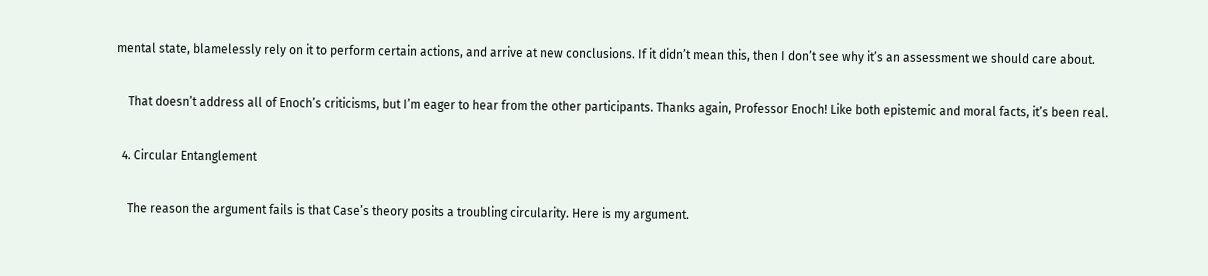mental state, blamelessly rely on it to perform certain actions, and arrive at new conclusions. If it didn’t mean this, then I don’t see why it’s an assessment we should care about.

    That doesn’t address all of Enoch’s criticisms, but I’m eager to hear from the other participants. Thanks again, Professor Enoch! Like both epistemic and moral facts, it’s been real.

  4. Circular Entanglement

    The reason the argument fails is that Case’s theory posits a troubling circularity. Here is my argument.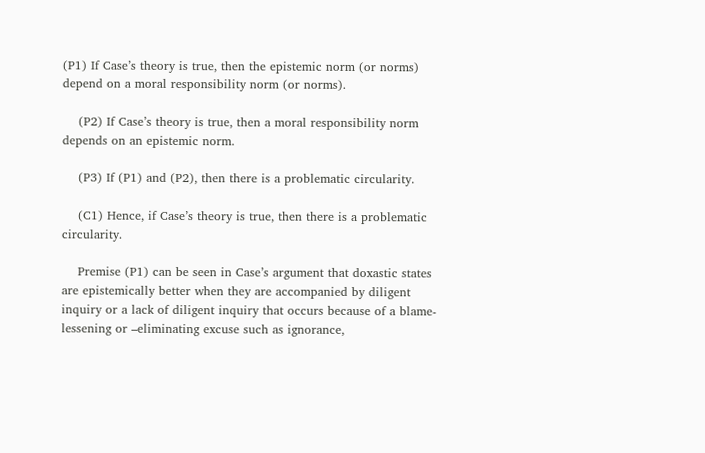(P1) If Case’s theory is true, then the epistemic norm (or norms) depend on a moral responsibility norm (or norms).

    (P2) If Case’s theory is true, then a moral responsibility norm depends on an epistemic norm.

    (P3) If (P1) and (P2), then there is a problematic circularity.

    (C1) Hence, if Case’s theory is true, then there is a problematic circularity.

    Premise (P1) can be seen in Case’s argument that doxastic states are epistemically better when they are accompanied by diligent inquiry or a lack of diligent inquiry that occurs because of a blame-lessening or –eliminating excuse such as ignorance,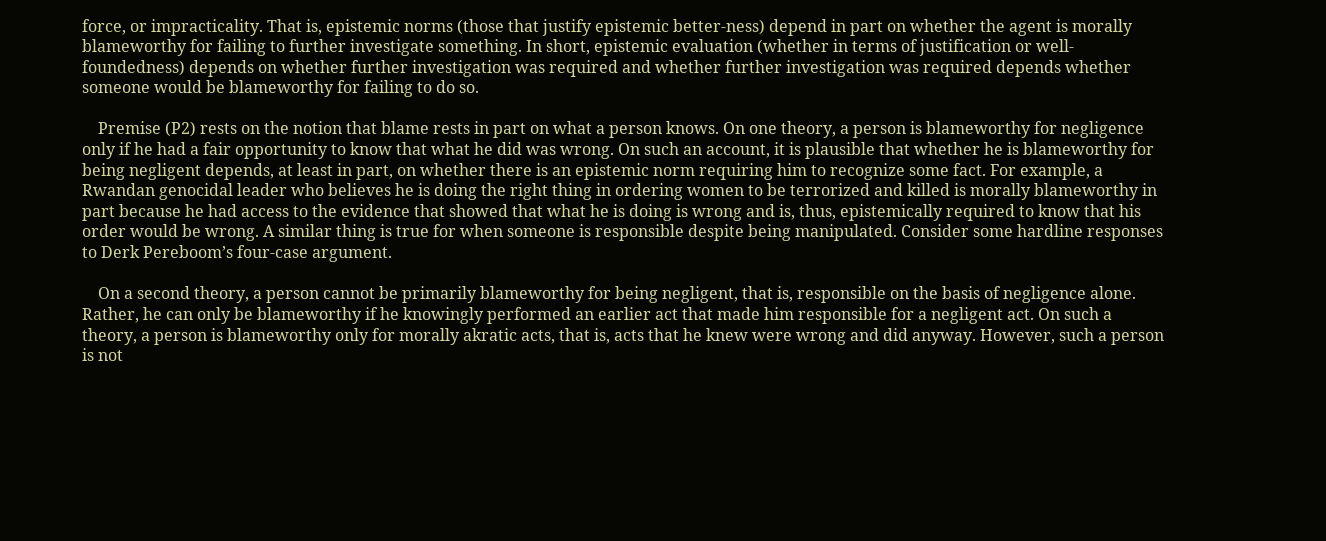force, or impracticality. That is, epistemic norms (those that justify epistemic better-ness) depend in part on whether the agent is morally blameworthy for failing to further investigate something. In short, epistemic evaluation (whether in terms of justification or well-foundedness) depends on whether further investigation was required and whether further investigation was required depends whether someone would be blameworthy for failing to do so.

    Premise (P2) rests on the notion that blame rests in part on what a person knows. On one theory, a person is blameworthy for negligence only if he had a fair opportunity to know that what he did was wrong. On such an account, it is plausible that whether he is blameworthy for being negligent depends, at least in part, on whether there is an epistemic norm requiring him to recognize some fact. For example, a Rwandan genocidal leader who believes he is doing the right thing in ordering women to be terrorized and killed is morally blameworthy in part because he had access to the evidence that showed that what he is doing is wrong and is, thus, epistemically required to know that his order would be wrong. A similar thing is true for when someone is responsible despite being manipulated. Consider some hardline responses to Derk Pereboom’s four-case argument.

    On a second theory, a person cannot be primarily blameworthy for being negligent, that is, responsible on the basis of negligence alone. Rather, he can only be blameworthy if he knowingly performed an earlier act that made him responsible for a negligent act. On such a theory, a person is blameworthy only for morally akratic acts, that is, acts that he knew were wrong and did anyway. However, such a person is not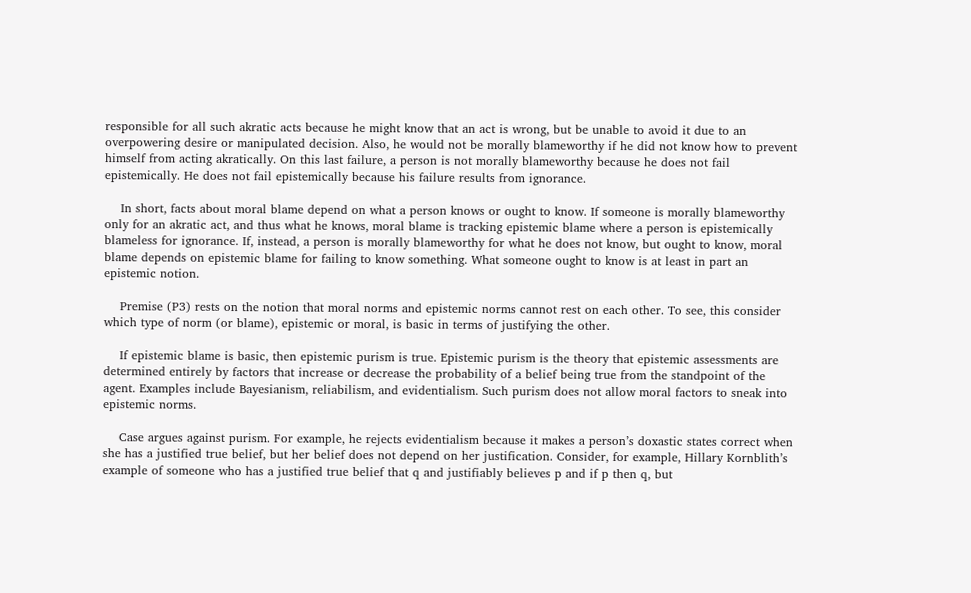responsible for all such akratic acts because he might know that an act is wrong, but be unable to avoid it due to an overpowering desire or manipulated decision. Also, he would not be morally blameworthy if he did not know how to prevent himself from acting akratically. On this last failure, a person is not morally blameworthy because he does not fail epistemically. He does not fail epistemically because his failure results from ignorance.

    In short, facts about moral blame depend on what a person knows or ought to know. If someone is morally blameworthy only for an akratic act, and thus what he knows, moral blame is tracking epistemic blame where a person is epistemically blameless for ignorance. If, instead, a person is morally blameworthy for what he does not know, but ought to know, moral blame depends on epistemic blame for failing to know something. What someone ought to know is at least in part an epistemic notion.

    Premise (P3) rests on the notion that moral norms and epistemic norms cannot rest on each other. To see, this consider which type of norm (or blame), epistemic or moral, is basic in terms of justifying the other.

    If epistemic blame is basic, then epistemic purism is true. Epistemic purism is the theory that epistemic assessments are determined entirely by factors that increase or decrease the probability of a belief being true from the standpoint of the agent. Examples include Bayesianism, reliabilism, and evidentialism. Such purism does not allow moral factors to sneak into epistemic norms.

    Case argues against purism. For example, he rejects evidentialism because it makes a person’s doxastic states correct when she has a justified true belief, but her belief does not depend on her justification. Consider, for example, Hillary Kornblith’s example of someone who has a justified true belief that q and justifiably believes p and if p then q, but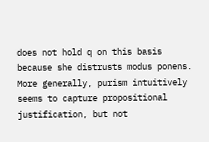does not hold q on this basis because she distrusts modus ponens. More generally, purism intuitively seems to capture propositional justification, but not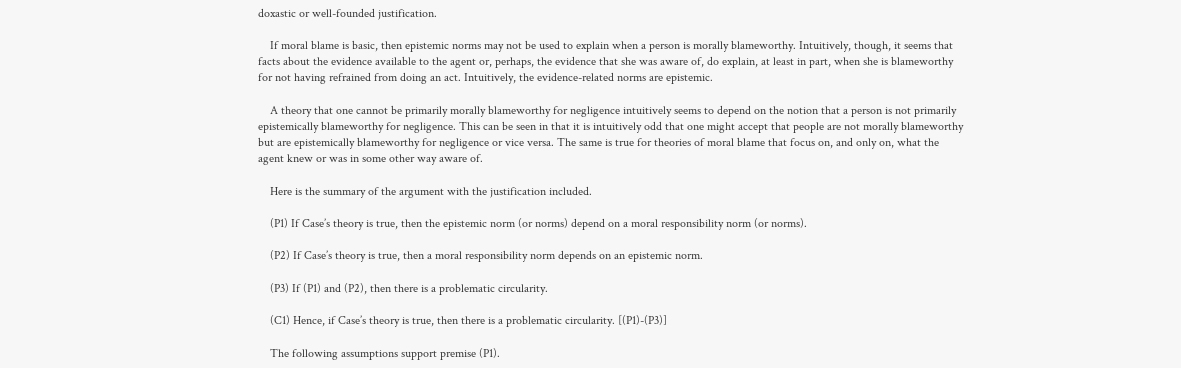doxastic or well-founded justification.

    If moral blame is basic, then epistemic norms may not be used to explain when a person is morally blameworthy. Intuitively, though, it seems that facts about the evidence available to the agent or, perhaps, the evidence that she was aware of, do explain, at least in part, when she is blameworthy for not having refrained from doing an act. Intuitively, the evidence-related norms are epistemic.

    A theory that one cannot be primarily morally blameworthy for negligence intuitively seems to depend on the notion that a person is not primarily epistemically blameworthy for negligence. This can be seen in that it is intuitively odd that one might accept that people are not morally blameworthy but are epistemically blameworthy for negligence or vice versa. The same is true for theories of moral blame that focus on, and only on, what the agent knew or was in some other way aware of.

    Here is the summary of the argument with the justification included.

    (P1) If Case’s theory is true, then the epistemic norm (or norms) depend on a moral responsibility norm (or norms).

    (P2) If Case’s theory is true, then a moral responsibility norm depends on an epistemic norm.

    (P3) If (P1) and (P2), then there is a problematic circularity.

    (C1) Hence, if Case’s theory is true, then there is a problematic circularity. [(P1)-(P3)]

    The following assumptions support premise (P1).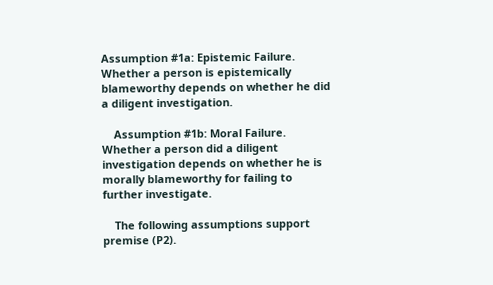Assumption #1a: Epistemic Failure. Whether a person is epistemically blameworthy depends on whether he did a diligent investigation.

    Assumption #1b: Moral Failure. Whether a person did a diligent investigation depends on whether he is morally blameworthy for failing to further investigate.

    The following assumptions support premise (P2).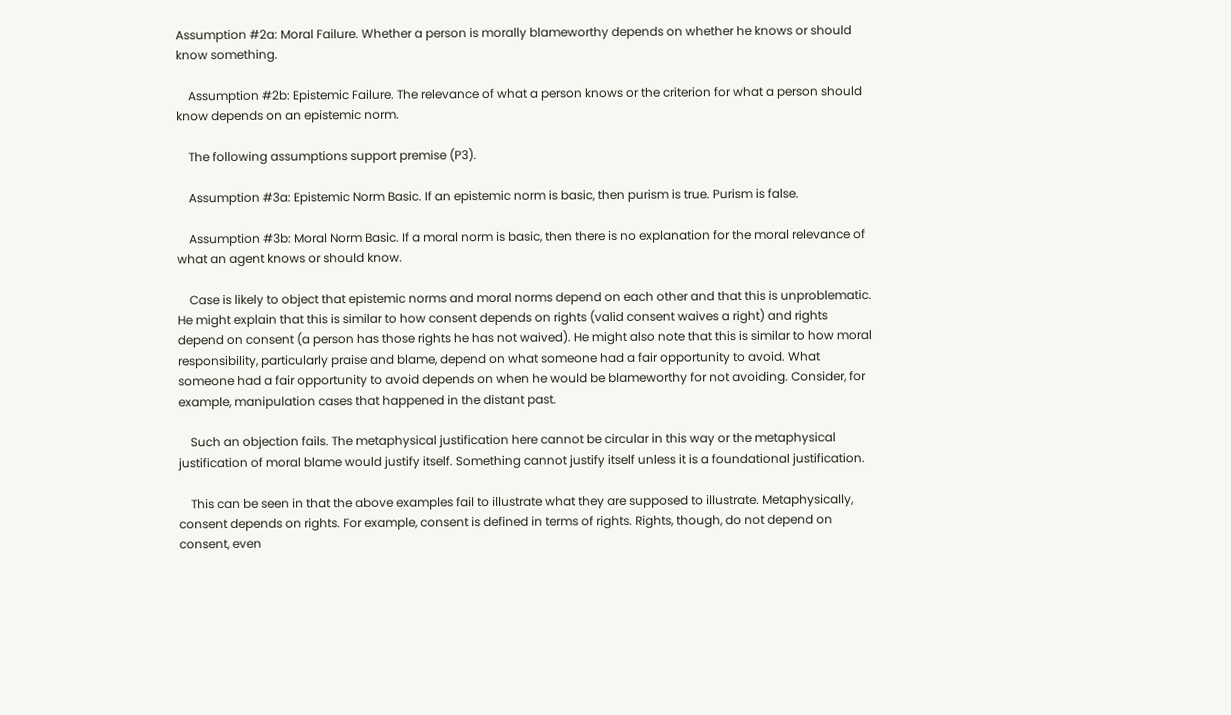Assumption #2a: Moral Failure. Whether a person is morally blameworthy depends on whether he knows or should know something.

    Assumption #2b: Epistemic Failure. The relevance of what a person knows or the criterion for what a person should know depends on an epistemic norm.

    The following assumptions support premise (P3).

    Assumption #3a: Epistemic Norm Basic. If an epistemic norm is basic, then purism is true. Purism is false.

    Assumption #3b: Moral Norm Basic. If a moral norm is basic, then there is no explanation for the moral relevance of what an agent knows or should know.

    Case is likely to object that epistemic norms and moral norms depend on each other and that this is unproblematic. He might explain that this is similar to how consent depends on rights (valid consent waives a right) and rights depend on consent (a person has those rights he has not waived). He might also note that this is similar to how moral responsibility, particularly praise and blame, depend on what someone had a fair opportunity to avoid. What someone had a fair opportunity to avoid depends on when he would be blameworthy for not avoiding. Consider, for example, manipulation cases that happened in the distant past.

    Such an objection fails. The metaphysical justification here cannot be circular in this way or the metaphysical justification of moral blame would justify itself. Something cannot justify itself unless it is a foundational justification.

    This can be seen in that the above examples fail to illustrate what they are supposed to illustrate. Metaphysically, consent depends on rights. For example, consent is defined in terms of rights. Rights, though, do not depend on consent, even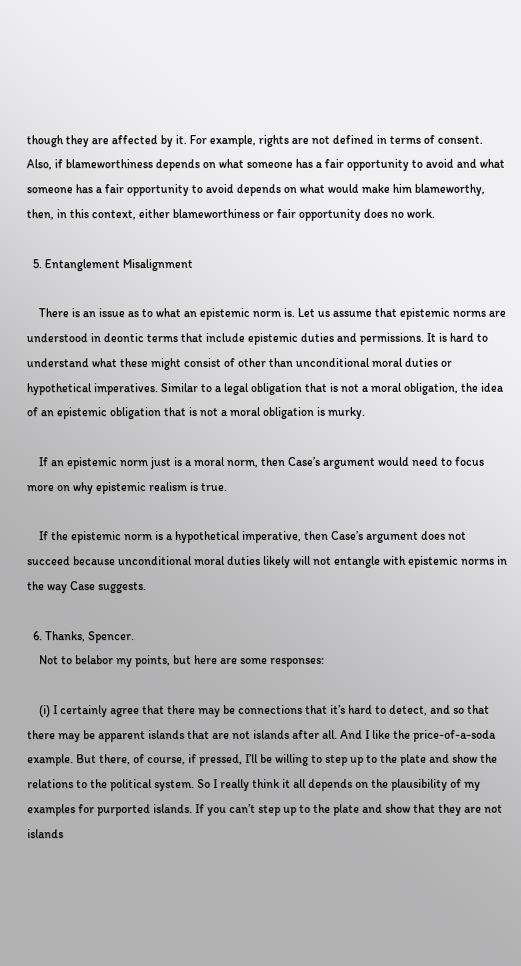though they are affected by it. For example, rights are not defined in terms of consent. Also, if blameworthiness depends on what someone has a fair opportunity to avoid and what someone has a fair opportunity to avoid depends on what would make him blameworthy, then, in this context, either blameworthiness or fair opportunity does no work.

  5. Entanglement Misalignment

    There is an issue as to what an epistemic norm is. Let us assume that epistemic norms are understood in deontic terms that include epistemic duties and permissions. It is hard to understand what these might consist of other than unconditional moral duties or hypothetical imperatives. Similar to a legal obligation that is not a moral obligation, the idea of an epistemic obligation that is not a moral obligation is murky.

    If an epistemic norm just is a moral norm, then Case’s argument would need to focus more on why epistemic realism is true.

    If the epistemic norm is a hypothetical imperative, then Case’s argument does not succeed because unconditional moral duties likely will not entangle with epistemic norms in the way Case suggests.

  6. Thanks, Spencer.
    Not to belabor my points, but here are some responses:

    (i) I certainly agree that there may be connections that it’s hard to detect, and so that there may be apparent islands that are not islands after all. And I like the price-of-a-soda example. But there, of course, if pressed, I’ll be willing to step up to the plate and show the relations to the political system. So I really think it all depends on the plausibility of my examples for purported islands. If you can’t step up to the plate and show that they are not islands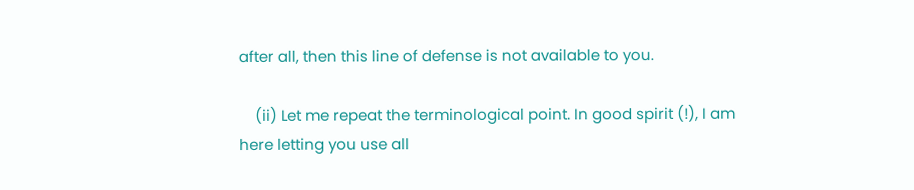after all, then this line of defense is not available to you.

    (ii) Let me repeat the terminological point. In good spirit (!), I am here letting you use all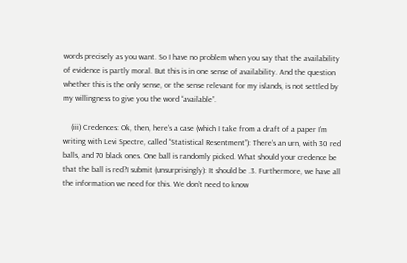words precisely as you want. So I have no problem when you say that the availability of evidence is partly moral. But this is in one sense of availability. And the question whether this is the only sense, or the sense relevant for my islands, is not settled by my willingness to give you the word “available”.

    (iii) Credences: Ok, then, here’s a case (which I take from a draft of a paper I’m writing with Levi Spectre, called “Statistical Resentment”): There’s an urn, with 30 red balls, and 70 black ones. One ball is randomly picked. What should your credence be that the ball is red?I submit (unsurprisingly): It should be .3. Furthermore, we have all the information we need for this. We don’t need to know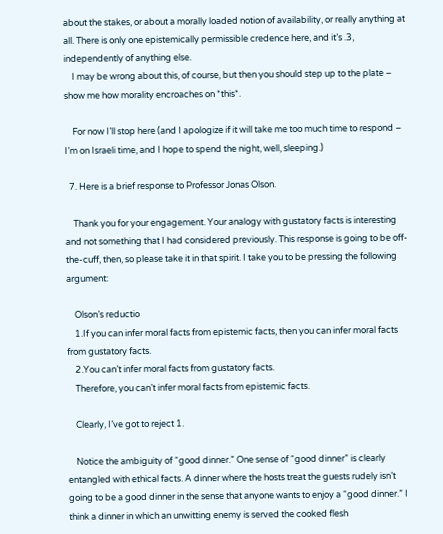about the stakes, or about a morally loaded notion of availability, or really anything at all. There is only one epistemically permissible credence here, and it’s .3, independently of anything else.
    I may be wrong about this, of course, but then you should step up to the plate – show me how morality encroaches on *this*.

    For now I’ll stop here (and I apologize if it will take me too much time to respond – I’m on Israeli time, and I hope to spend the night, well, sleeping.)

  7. Here is a brief response to Professor Jonas Olson.

    Thank you for your engagement. Your analogy with gustatory facts is interesting and not something that I had considered previously. This response is going to be off-the-cuff, then, so please take it in that spirit. I take you to be pressing the following argument:

    Olson’s reductio
    1.If you can infer moral facts from epistemic facts, then you can infer moral facts from gustatory facts.
    2.You can’t infer moral facts from gustatory facts.
    Therefore, you can’t infer moral facts from epistemic facts.

    Clearly, I’ve got to reject 1.

    Notice the ambiguity of “good dinner.” One sense of “good dinner” is clearly entangled with ethical facts. A dinner where the hosts treat the guests rudely isn’t going to be a good dinner in the sense that anyone wants to enjoy a “good dinner.” I think a dinner in which an unwitting enemy is served the cooked flesh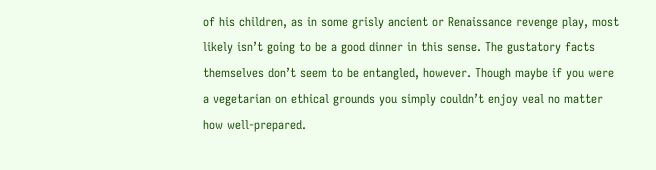of his children, as in some grisly ancient or Renaissance revenge play, most likely isn’t going to be a good dinner in this sense. The gustatory facts themselves don’t seem to be entangled, however. Though maybe if you were a vegetarian on ethical grounds you simply couldn’t enjoy veal no matter how well-prepared.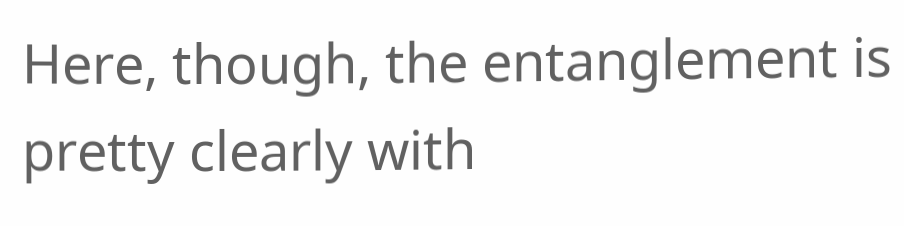Here, though, the entanglement is pretty clearly with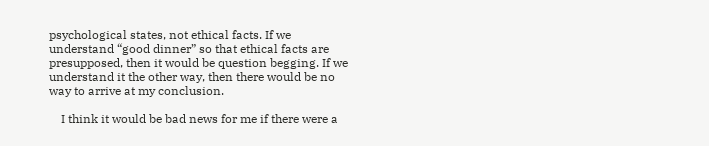psychological states, not ethical facts. If we understand “good dinner” so that ethical facts are presupposed, then it would be question begging. If we understand it the other way, then there would be no way to arrive at my conclusion.

    I think it would be bad news for me if there were a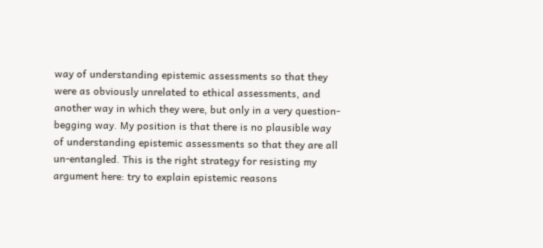way of understanding epistemic assessments so that they were as obviously unrelated to ethical assessments, and another way in which they were, but only in a very question-begging way. My position is that there is no plausible way of understanding epistemic assessments so that they are all un-entangled. This is the right strategy for resisting my argument here: try to explain epistemic reasons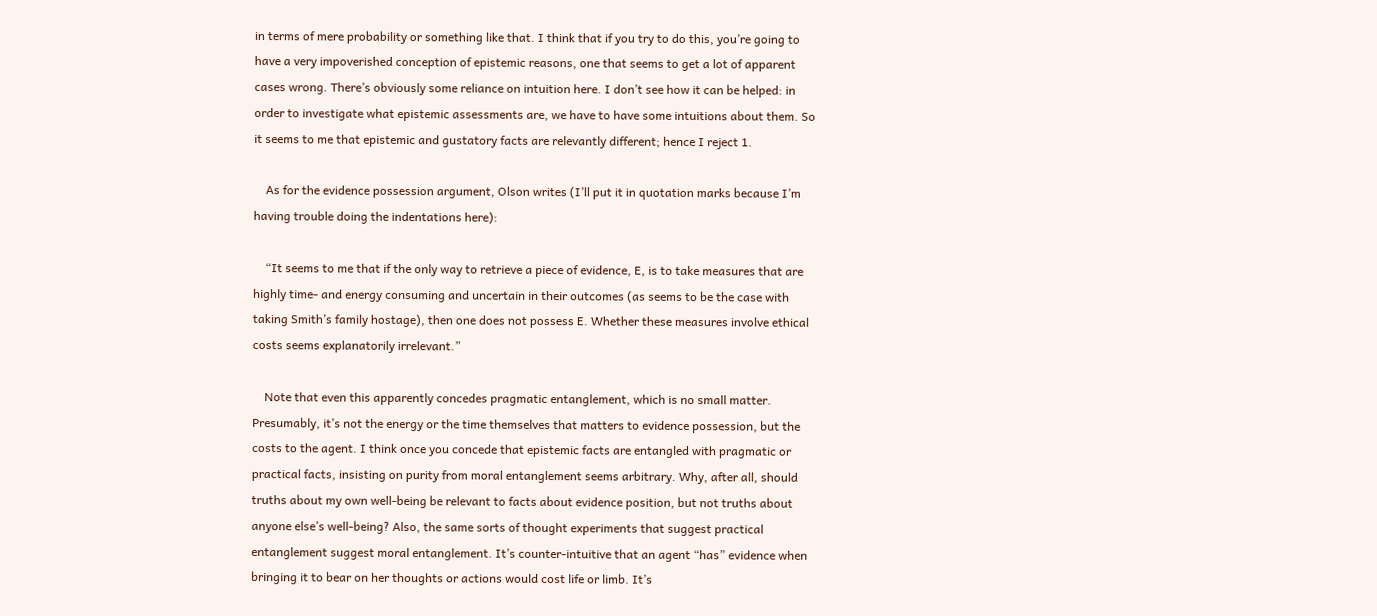in terms of mere probability or something like that. I think that if you try to do this, you’re going to have a very impoverished conception of epistemic reasons, one that seems to get a lot of apparent cases wrong. There’s obviously some reliance on intuition here. I don’t see how it can be helped: in order to investigate what epistemic assessments are, we have to have some intuitions about them. So it seems to me that epistemic and gustatory facts are relevantly different; hence I reject 1.

    As for the evidence possession argument, Olson writes (I’ll put it in quotation marks because I’m having trouble doing the indentations here):

    “It seems to me that if the only way to retrieve a piece of evidence, E, is to take measures that are highly time- and energy consuming and uncertain in their outcomes (as seems to be the case with taking Smith’s family hostage), then one does not possess E. Whether these measures involve ethical costs seems explanatorily irrelevant.”

    Note that even this apparently concedes pragmatic entanglement, which is no small matter. Presumably, it’s not the energy or the time themselves that matters to evidence possession, but the costs to the agent. I think once you concede that epistemic facts are entangled with pragmatic or practical facts, insisting on purity from moral entanglement seems arbitrary. Why, after all, should truths about my own well-being be relevant to facts about evidence position, but not truths about anyone else’s well-being? Also, the same sorts of thought experiments that suggest practical entanglement suggest moral entanglement. It’s counter-intuitive that an agent “has” evidence when bringing it to bear on her thoughts or actions would cost life or limb. It’s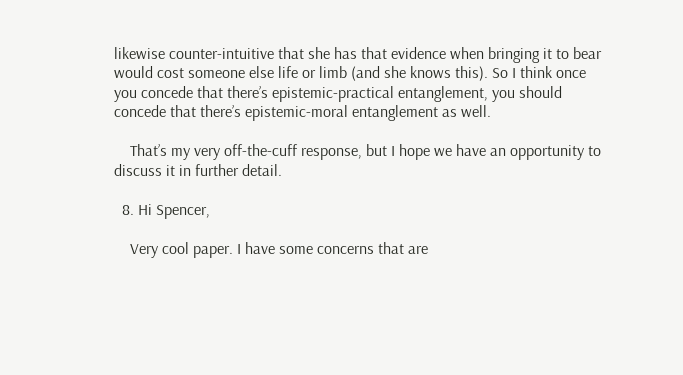likewise counter-intuitive that she has that evidence when bringing it to bear would cost someone else life or limb (and she knows this). So I think once you concede that there’s epistemic-practical entanglement, you should concede that there’s epistemic-moral entanglement as well.

    That’s my very off-the-cuff response, but I hope we have an opportunity to discuss it in further detail.

  8. Hi Spencer,

    Very cool paper. I have some concerns that are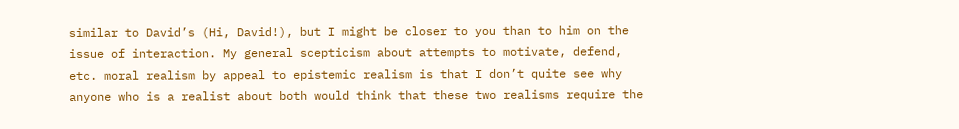similar to David’s (Hi, David!), but I might be closer to you than to him on the issue of interaction. My general scepticism about attempts to motivate, defend, etc. moral realism by appeal to epistemic realism is that I don’t quite see why anyone who is a realist about both would think that these two realisms require the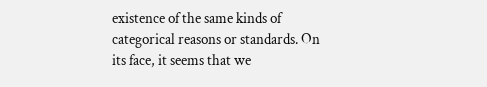existence of the same kinds of categorical reasons or standards. On its face, it seems that we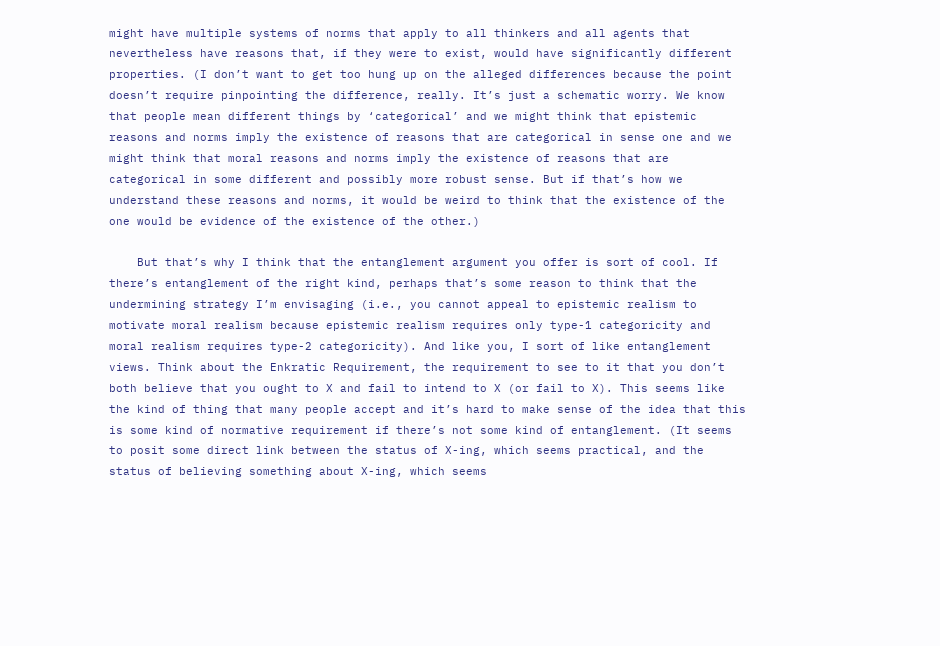might have multiple systems of norms that apply to all thinkers and all agents that nevertheless have reasons that, if they were to exist, would have significantly different properties. (I don’t want to get too hung up on the alleged differences because the point doesn’t require pinpointing the difference, really. It’s just a schematic worry. We know that people mean different things by ‘categorical’ and we might think that epistemic reasons and norms imply the existence of reasons that are categorical in sense one and we might think that moral reasons and norms imply the existence of reasons that are categorical in some different and possibly more robust sense. But if that’s how we understand these reasons and norms, it would be weird to think that the existence of the one would be evidence of the existence of the other.)

    But that’s why I think that the entanglement argument you offer is sort of cool. If there’s entanglement of the right kind, perhaps that’s some reason to think that the undermining strategy I’m envisaging (i.e., you cannot appeal to epistemic realism to motivate moral realism because epistemic realism requires only type-1 categoricity and moral realism requires type-2 categoricity). And like you, I sort of like entanglement views. Think about the Enkratic Requirement, the requirement to see to it that you don’t both believe that you ought to X and fail to intend to X (or fail to X). This seems like the kind of thing that many people accept and it’s hard to make sense of the idea that this is some kind of normative requirement if there’s not some kind of entanglement. (It seems to posit some direct link between the status of X-ing, which seems practical, and the status of believing something about X-ing, which seems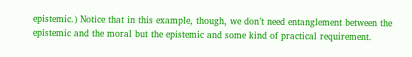epistemic.) Notice that in this example, though, we don’t need entanglement between the epistemic and the moral but the epistemic and some kind of practical requirement.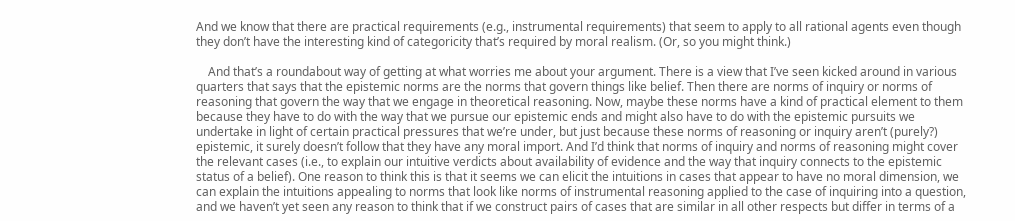And we know that there are practical requirements (e.g., instrumental requirements) that seem to apply to all rational agents even though they don’t have the interesting kind of categoricity that’s required by moral realism. (Or, so you might think.)

    And that’s a roundabout way of getting at what worries me about your argument. There is a view that I’ve seen kicked around in various quarters that says that the epistemic norms are the norms that govern things like belief. Then there are norms of inquiry or norms of reasoning that govern the way that we engage in theoretical reasoning. Now, maybe these norms have a kind of practical element to them because they have to do with the way that we pursue our epistemic ends and might also have to do with the epistemic pursuits we undertake in light of certain practical pressures that we’re under, but just because these norms of reasoning or inquiry aren’t (purely?) epistemic, it surely doesn’t follow that they have any moral import. And I’d think that norms of inquiry and norms of reasoning might cover the relevant cases (i.e., to explain our intuitive verdicts about availability of evidence and the way that inquiry connects to the epistemic status of a belief). One reason to think this is that it seems we can elicit the intuitions in cases that appear to have no moral dimension, we can explain the intuitions appealing to norms that look like norms of instrumental reasoning applied to the case of inquiring into a question, and we haven’t yet seen any reason to think that if we construct pairs of cases that are similar in all other respects but differ in terms of a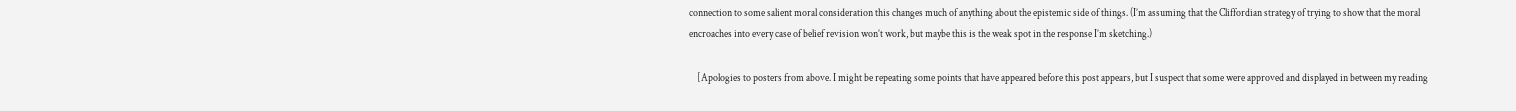connection to some salient moral consideration this changes much of anything about the epistemic side of things. (I’m assuming that the Cliffordian strategy of trying to show that the moral encroaches into every case of belief revision won’t work, but maybe this is the weak spot in the response I’m sketching.)

    [Apologies to posters from above. I might be repeating some points that have appeared before this post appears, but I suspect that some were approved and displayed in between my reading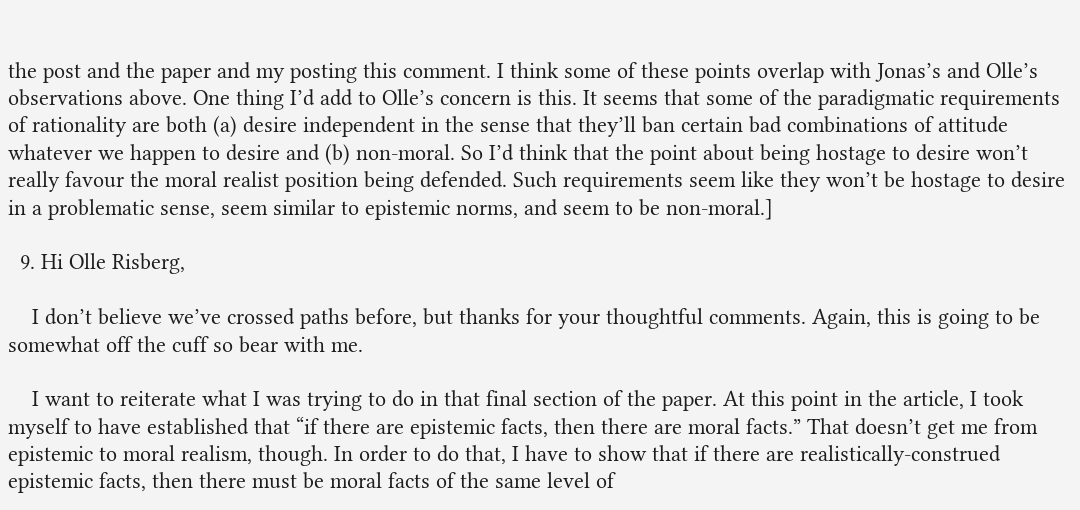the post and the paper and my posting this comment. I think some of these points overlap with Jonas’s and Olle’s observations above. One thing I’d add to Olle’s concern is this. It seems that some of the paradigmatic requirements of rationality are both (a) desire independent in the sense that they’ll ban certain bad combinations of attitude whatever we happen to desire and (b) non-moral. So I’d think that the point about being hostage to desire won’t really favour the moral realist position being defended. Such requirements seem like they won’t be hostage to desire in a problematic sense, seem similar to epistemic norms, and seem to be non-moral.]

  9. Hi Olle Risberg,

    I don’t believe we’ve crossed paths before, but thanks for your thoughtful comments. Again, this is going to be somewhat off the cuff so bear with me.

    I want to reiterate what I was trying to do in that final section of the paper. At this point in the article, I took myself to have established that “if there are epistemic facts, then there are moral facts.” That doesn’t get me from epistemic to moral realism, though. In order to do that, I have to show that if there are realistically-construed epistemic facts, then there must be moral facts of the same level of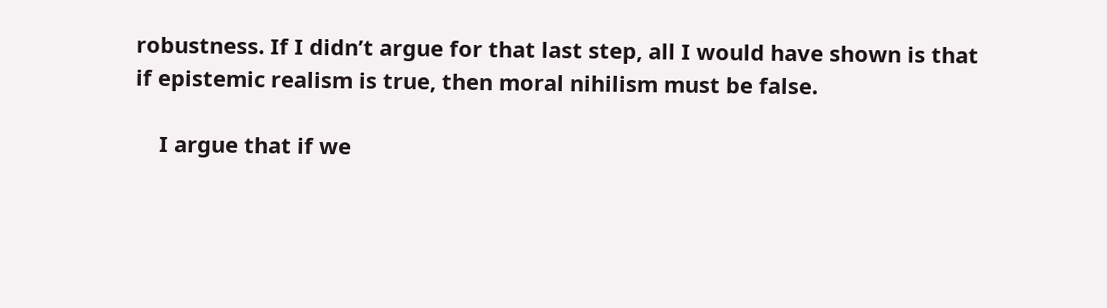robustness. If I didn’t argue for that last step, all I would have shown is that if epistemic realism is true, then moral nihilism must be false.

    I argue that if we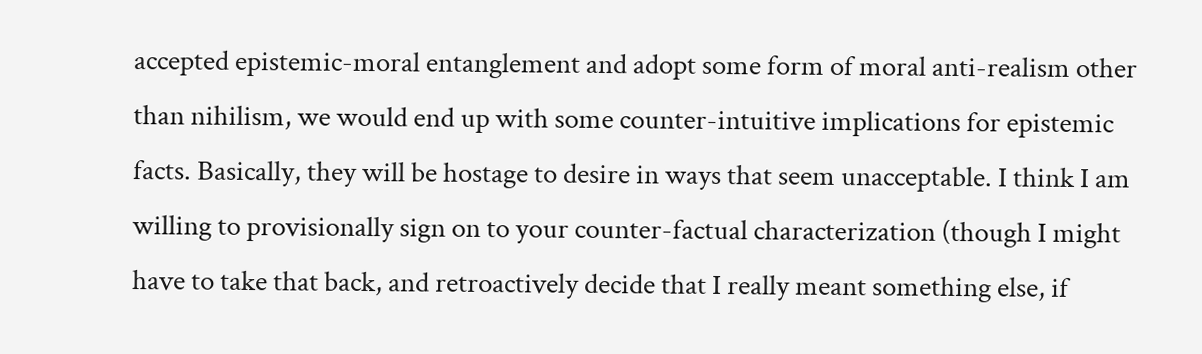accepted epistemic-moral entanglement and adopt some form of moral anti-realism other than nihilism, we would end up with some counter-intuitive implications for epistemic facts. Basically, they will be hostage to desire in ways that seem unacceptable. I think I am willing to provisionally sign on to your counter-factual characterization (though I might have to take that back, and retroactively decide that I really meant something else, if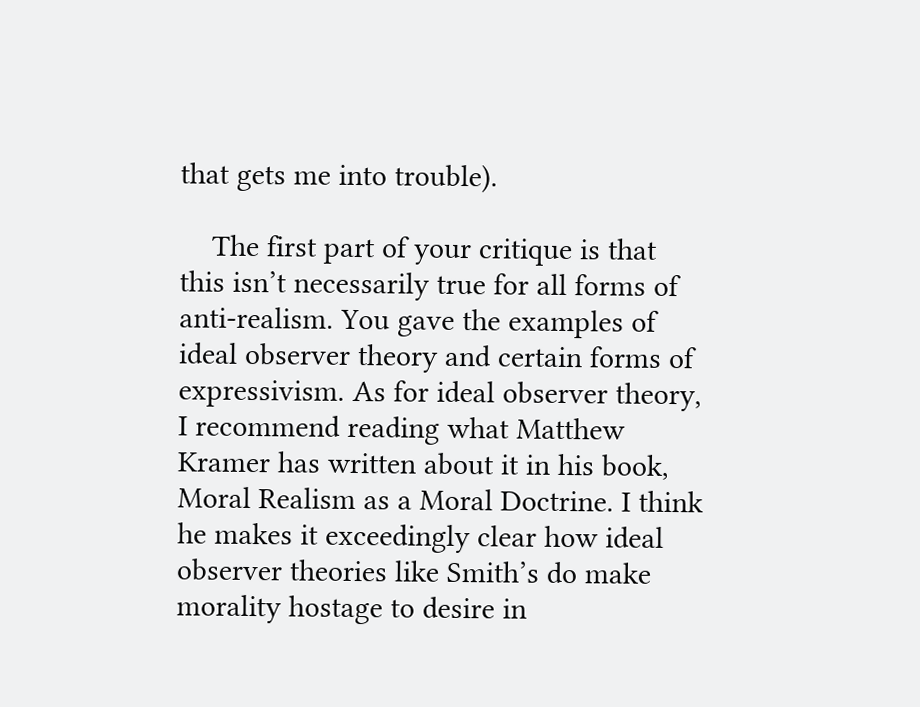that gets me into trouble).

    The first part of your critique is that this isn’t necessarily true for all forms of anti-realism. You gave the examples of ideal observer theory and certain forms of expressivism. As for ideal observer theory, I recommend reading what Matthew Kramer has written about it in his book, Moral Realism as a Moral Doctrine. I think he makes it exceedingly clear how ideal observer theories like Smith’s do make morality hostage to desire in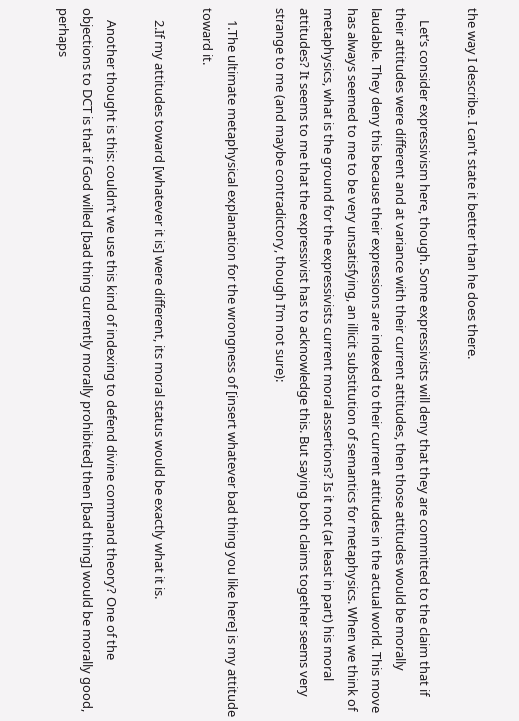the way I describe. I can’t state it better than he does there.

    Let’s consider expressivism here, though. Some expressivists will deny that they are committed to the claim that if their attitudes were different and at variance with their current attitudes, then those attitudes would be morally laudable. They deny this because their expressions are indexed to their current attitudes in the actual world. This move has always seemed to me to be very unsatisfying, an illicit substitution of semantics for metaphysics. When we think of metaphysics, what is the ground for the expressivists current moral assertions? Is it not (at least in part) his moral attitudes? It seems to me that the expressivist has to acknowledge this. But saying both claims together seems very strange to me (and maybe contradictory, though I’m not sure):

    1.The ultimate metaphysical explanation for the wrongness of [insert whatever bad thing you like here] is my attitude toward it.

    2.If my attitudes toward [whatever it is] were different, its moral status would be exactly what it is.

    Another thought is this: couldn’t we use this kind of indexing to defend divine command theory? One of the objections to DCT is that if God willed [bad thing currently morally prohibited] then [bad thing] would be morally good, perhaps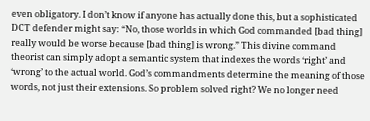even obligatory. I don’t know if anyone has actually done this, but a sophisticated DCT defender might say: “No, those worlds in which God commanded [bad thing] really would be worse because [bad thing] is wrong.” This divine command theorist can simply adopt a semantic system that indexes the words ‘right’ and ‘wrong’ to the actual world. God’s commandments determine the meaning of those words, not just their extensions. So problem solved right? We no longer need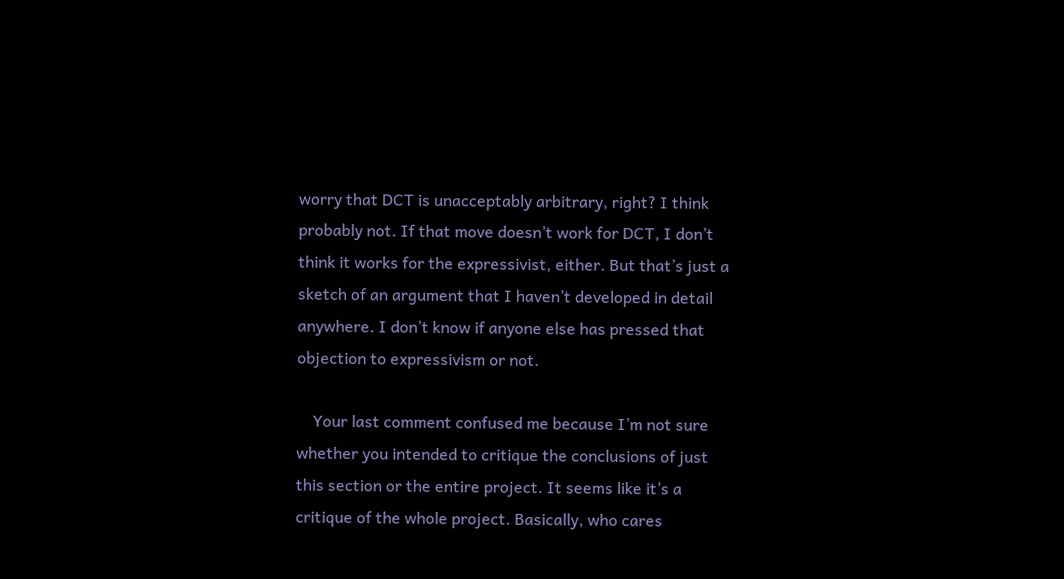worry that DCT is unacceptably arbitrary, right? I think probably not. If that move doesn’t work for DCT, I don’t think it works for the expressivist, either. But that’s just a sketch of an argument that I haven’t developed in detail anywhere. I don’t know if anyone else has pressed that objection to expressivism or not.

    Your last comment confused me because I’m not sure whether you intended to critique the conclusions of just this section or the entire project. It seems like it’s a critique of the whole project. Basically, who cares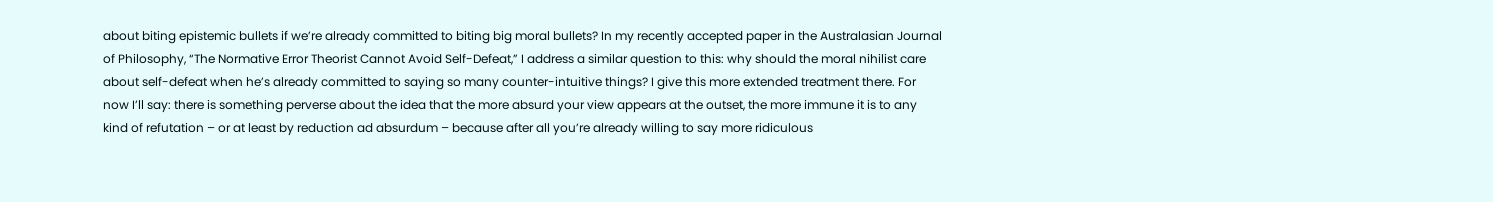about biting epistemic bullets if we’re already committed to biting big moral bullets? In my recently accepted paper in the Australasian Journal of Philosophy, “The Normative Error Theorist Cannot Avoid Self-Defeat,” I address a similar question to this: why should the moral nihilist care about self-defeat when he’s already committed to saying so many counter-intuitive things? I give this more extended treatment there. For now I’ll say: there is something perverse about the idea that the more absurd your view appears at the outset, the more immune it is to any kind of refutation – or at least by reduction ad absurdum – because after all you’re already willing to say more ridiculous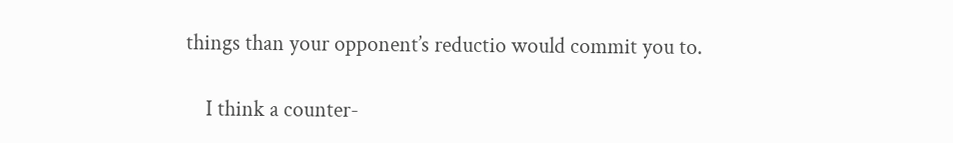things than your opponent’s reductio would commit you to.

    I think a counter-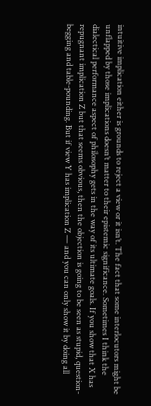intuitive implication either is grounds to reject a view or it isn’t. The fact that some interlocutors might be unflapped by those implications doesn’t matter to their epistemic significance. Sometimes I think the dialectical performance aspect of philosophy gets in the way of its ultimate goals. If you show that X has repugnant implication Z but that seems obvious, then the objection is going to be seen as stupid, question-begging and table-pounding. But if view Y has implication Z — and you can only show it by doing all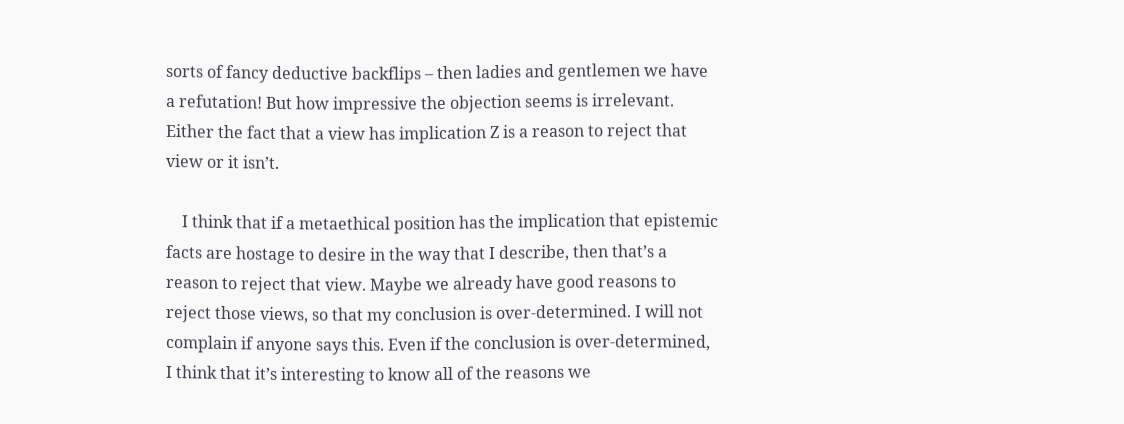sorts of fancy deductive backflips – then ladies and gentlemen we have a refutation! But how impressive the objection seems is irrelevant. Either the fact that a view has implication Z is a reason to reject that view or it isn’t.

    I think that if a metaethical position has the implication that epistemic facts are hostage to desire in the way that I describe, then that’s a reason to reject that view. Maybe we already have good reasons to reject those views, so that my conclusion is over-determined. I will not complain if anyone says this. Even if the conclusion is over-determined, I think that it’s interesting to know all of the reasons we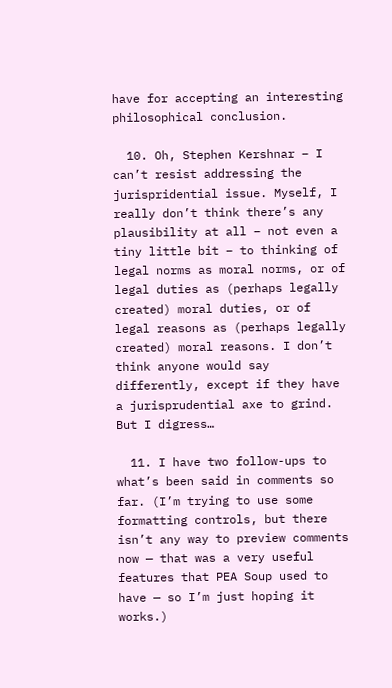have for accepting an interesting philosophical conclusion.

  10. Oh, Stephen Kershnar – I can’t resist addressing the jurispridential issue. Myself, I really don’t think there’s any plausibility at all – not even a tiny little bit – to thinking of legal norms as moral norms, or of legal duties as (perhaps legally created) moral duties, or of legal reasons as (perhaps legally created) moral reasons. I don’t think anyone would say differently, except if they have a jurisprudential axe to grind. But I digress…

  11. I have two follow-ups to what’s been said in comments so far. (I’m trying to use some formatting controls, but there isn’t any way to preview comments now — that was a very useful features that PEA Soup used to have — so I’m just hoping it works.)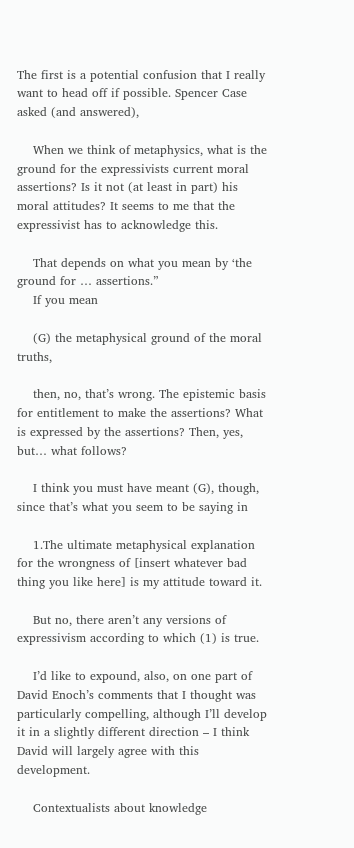The first is a potential confusion that I really want to head off if possible. Spencer Case asked (and answered),

    When we think of metaphysics, what is the ground for the expressivists current moral assertions? Is it not (at least in part) his moral attitudes? It seems to me that the expressivist has to acknowledge this.

    That depends on what you mean by ‘the ground for … assertions.”
    If you mean

    (G) the metaphysical ground of the moral truths,

    then, no, that’s wrong. The epistemic basis for entitlement to make the assertions? What is expressed by the assertions? Then, yes, but… what follows?

    I think you must have meant (G), though, since that’s what you seem to be saying in

    1.The ultimate metaphysical explanation for the wrongness of [insert whatever bad thing you like here] is my attitude toward it.

    But no, there aren’t any versions of expressivism according to which (1) is true.

    I’d like to expound, also, on one part of David Enoch’s comments that I thought was particularly compelling, although I’ll develop it in a slightly different direction – I think David will largely agree with this development.

    Contextualists about knowledge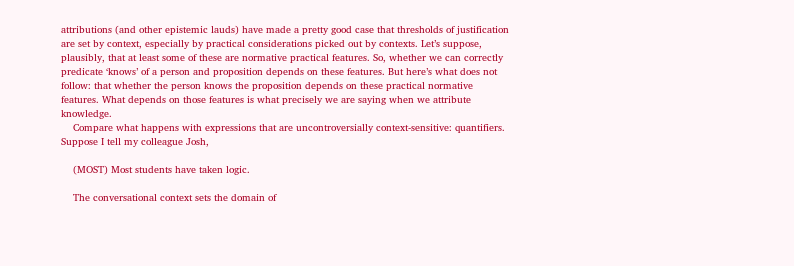attributions (and other epistemic lauds) have made a pretty good case that thresholds of justification are set by context, especially by practical considerations picked out by contexts. Let’s suppose, plausibly, that at least some of these are normative practical features. So, whether we can correctly predicate ‘knows’ of a person and proposition depends on these features. But here’s what does not follow: that whether the person knows the proposition depends on these practical normative features. What depends on those features is what precisely we are saying when we attribute knowledge.
    Compare what happens with expressions that are uncontroversially context-sensitive: quantifiers. Suppose I tell my colleague Josh,

    (MOST) Most students have taken logic.

    The conversational context sets the domain of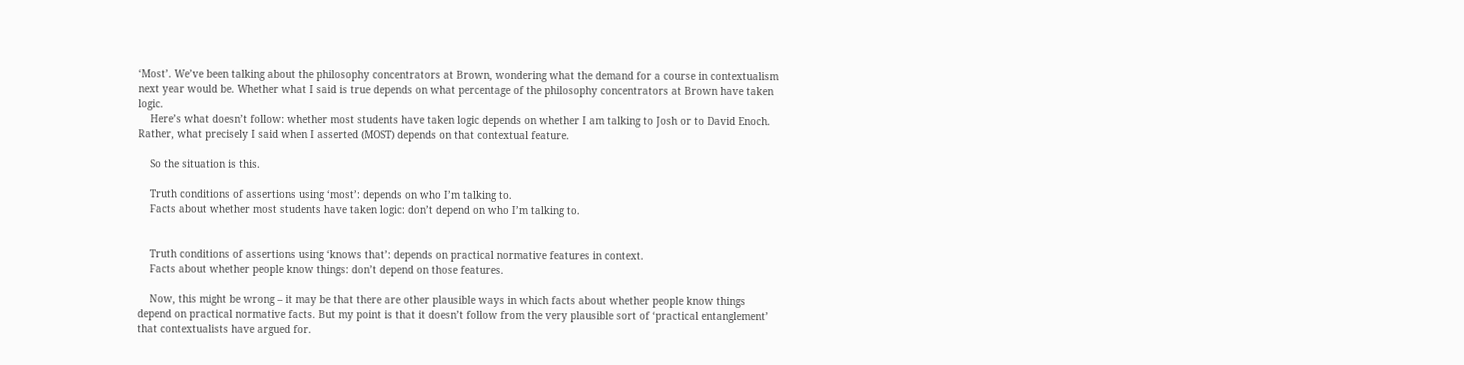‘Most’. We’ve been talking about the philosophy concentrators at Brown, wondering what the demand for a course in contextualism next year would be. Whether what I said is true depends on what percentage of the philosophy concentrators at Brown have taken logic.
    Here’s what doesn’t follow: whether most students have taken logic depends on whether I am talking to Josh or to David Enoch. Rather, what precisely I said when I asserted (MOST) depends on that contextual feature.

    So the situation is this.

    Truth conditions of assertions using ‘most’: depends on who I’m talking to.
    Facts about whether most students have taken logic: don’t depend on who I’m talking to.


    Truth conditions of assertions using ‘knows that’: depends on practical normative features in context.
    Facts about whether people know things: don’t depend on those features.

    Now, this might be wrong – it may be that there are other plausible ways in which facts about whether people know things depend on practical normative facts. But my point is that it doesn’t follow from the very plausible sort of ‘practical entanglement’ that contextualists have argued for.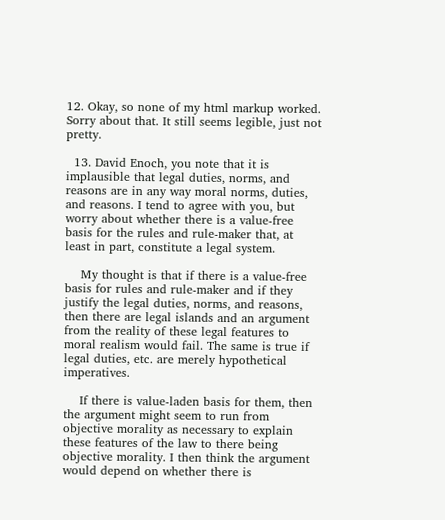12. Okay, so none of my html markup worked. Sorry about that. It still seems legible, just not pretty.

  13. David Enoch, you note that it is implausible that legal duties, norms, and reasons are in any way moral norms, duties, and reasons. I tend to agree with you, but worry about whether there is a value-free basis for the rules and rule-maker that, at least in part, constitute a legal system.

    My thought is that if there is a value-free basis for rules and rule-maker and if they justify the legal duties, norms, and reasons, then there are legal islands and an argument from the reality of these legal features to moral realism would fail. The same is true if legal duties, etc. are merely hypothetical imperatives.

    If there is value-laden basis for them, then the argument might seem to run from objective morality as necessary to explain these features of the law to there being objective morality. I then think the argument would depend on whether there is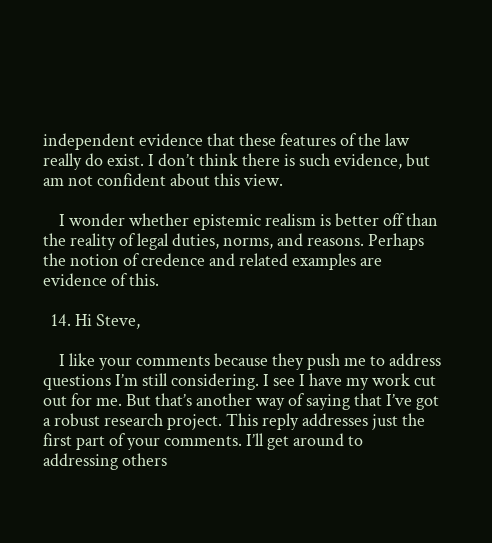independent evidence that these features of the law really do exist. I don’t think there is such evidence, but am not confident about this view.

    I wonder whether epistemic realism is better off than the reality of legal duties, norms, and reasons. Perhaps the notion of credence and related examples are evidence of this.

  14. Hi Steve,

    I like your comments because they push me to address questions I’m still considering. I see I have my work cut out for me. But that’s another way of saying that I’ve got a robust research project. This reply addresses just the first part of your comments. I’ll get around to addressing others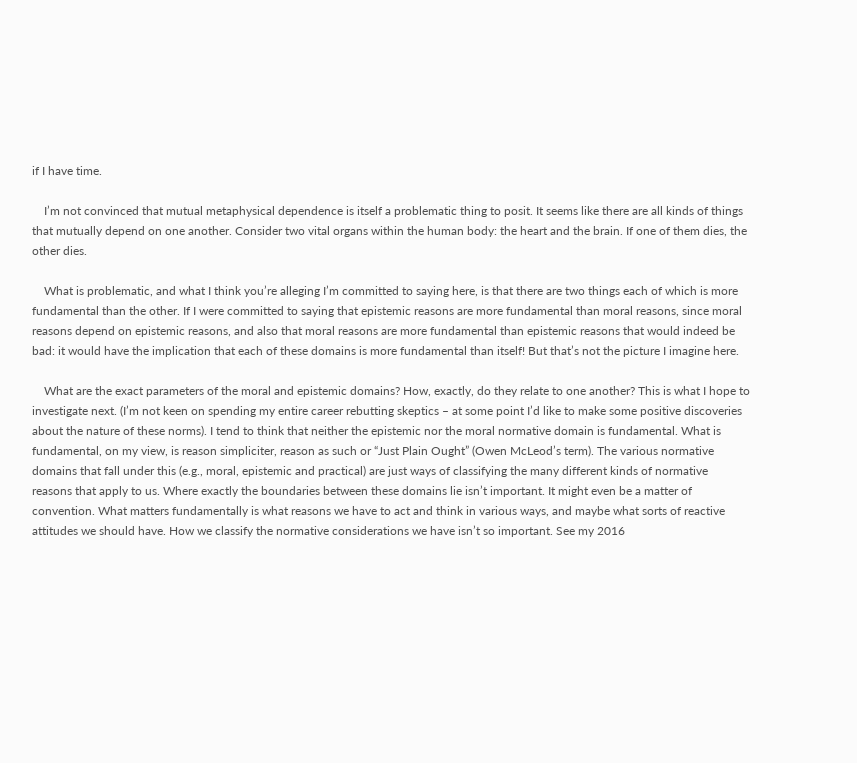if I have time.

    I’m not convinced that mutual metaphysical dependence is itself a problematic thing to posit. It seems like there are all kinds of things that mutually depend on one another. Consider two vital organs within the human body: the heart and the brain. If one of them dies, the other dies.

    What is problematic, and what I think you’re alleging I’m committed to saying here, is that there are two things each of which is more fundamental than the other. If I were committed to saying that epistemic reasons are more fundamental than moral reasons, since moral reasons depend on epistemic reasons, and also that moral reasons are more fundamental than epistemic reasons that would indeed be bad: it would have the implication that each of these domains is more fundamental than itself! But that’s not the picture I imagine here.

    What are the exact parameters of the moral and epistemic domains? How, exactly, do they relate to one another? This is what I hope to investigate next. (I’m not keen on spending my entire career rebutting skeptics – at some point I’d like to make some positive discoveries about the nature of these norms). I tend to think that neither the epistemic nor the moral normative domain is fundamental. What is fundamental, on my view, is reason simpliciter, reason as such or “Just Plain Ought” (Owen McLeod’s term). The various normative domains that fall under this (e.g., moral, epistemic and practical) are just ways of classifying the many different kinds of normative reasons that apply to us. Where exactly the boundaries between these domains lie isn’t important. It might even be a matter of convention. What matters fundamentally is what reasons we have to act and think in various ways, and maybe what sorts of reactive attitudes we should have. How we classify the normative considerations we have isn’t so important. See my 2016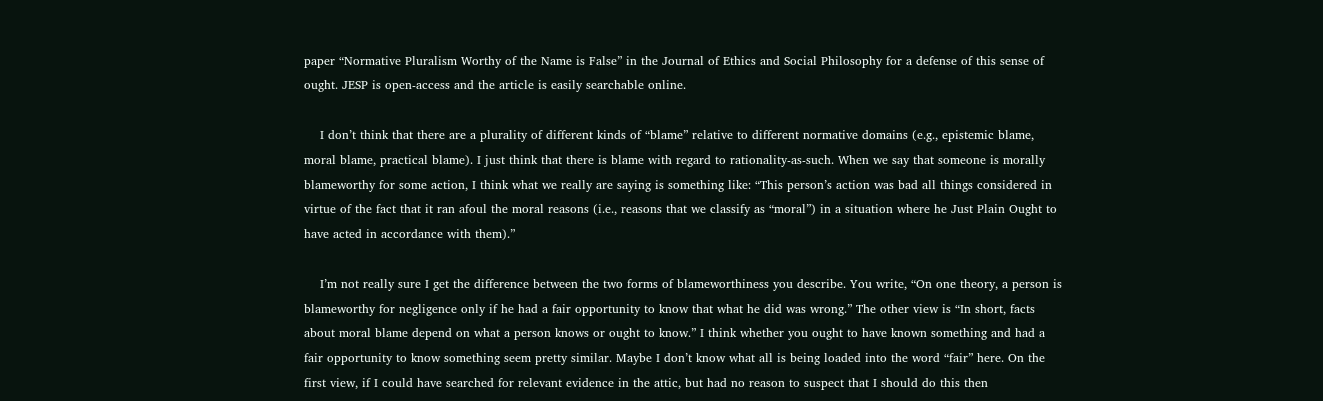paper “Normative Pluralism Worthy of the Name is False” in the Journal of Ethics and Social Philosophy for a defense of this sense of ought. JESP is open-access and the article is easily searchable online.

    I don’t think that there are a plurality of different kinds of “blame” relative to different normative domains (e.g., epistemic blame, moral blame, practical blame). I just think that there is blame with regard to rationality-as-such. When we say that someone is morally blameworthy for some action, I think what we really are saying is something like: “This person’s action was bad all things considered in virtue of the fact that it ran afoul the moral reasons (i.e., reasons that we classify as “moral”) in a situation where he Just Plain Ought to have acted in accordance with them).”

    I’m not really sure I get the difference between the two forms of blameworthiness you describe. You write, “On one theory, a person is blameworthy for negligence only if he had a fair opportunity to know that what he did was wrong.” The other view is “In short, facts about moral blame depend on what a person knows or ought to know.” I think whether you ought to have known something and had a fair opportunity to know something seem pretty similar. Maybe I don’t know what all is being loaded into the word “fair” here. On the first view, if I could have searched for relevant evidence in the attic, but had no reason to suspect that I should do this then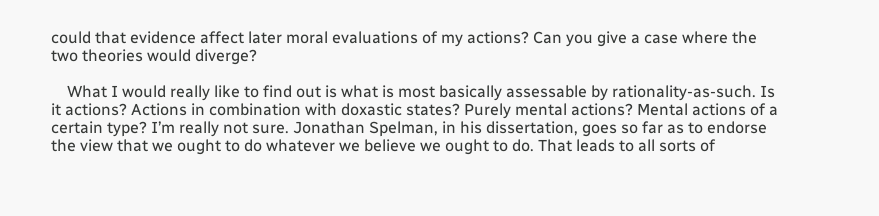could that evidence affect later moral evaluations of my actions? Can you give a case where the two theories would diverge?

    What I would really like to find out is what is most basically assessable by rationality-as-such. Is it actions? Actions in combination with doxastic states? Purely mental actions? Mental actions of a certain type? I’m really not sure. Jonathan Spelman, in his dissertation, goes so far as to endorse the view that we ought to do whatever we believe we ought to do. That leads to all sorts of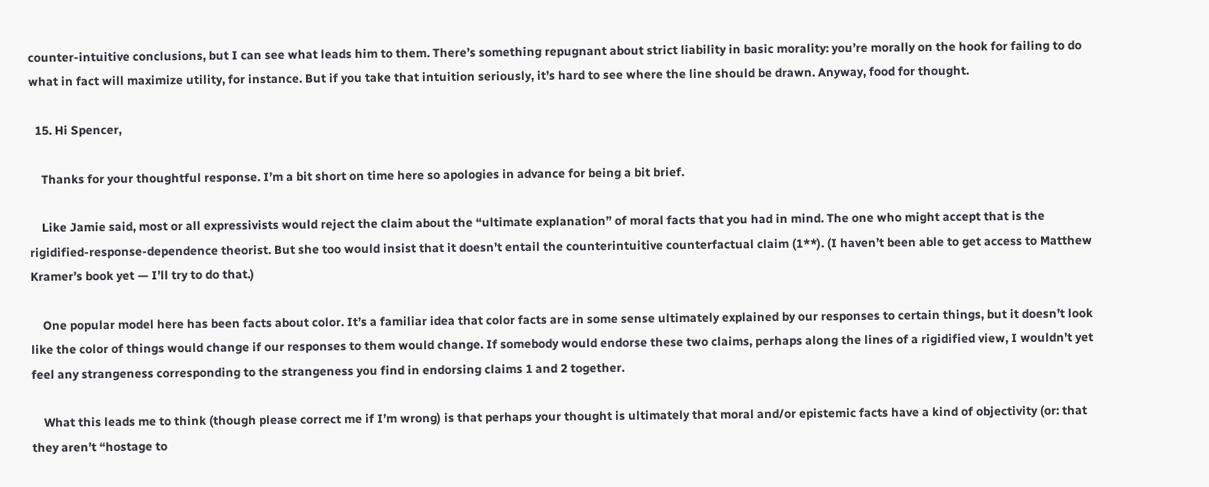counter-intuitive conclusions, but I can see what leads him to them. There’s something repugnant about strict liability in basic morality: you’re morally on the hook for failing to do what in fact will maximize utility, for instance. But if you take that intuition seriously, it’s hard to see where the line should be drawn. Anyway, food for thought.

  15. Hi Spencer,

    Thanks for your thoughtful response. I’m a bit short on time here so apologies in advance for being a bit brief.

    Like Jamie said, most or all expressivists would reject the claim about the “ultimate explanation” of moral facts that you had in mind. The one who might accept that is the rigidified-response-dependence theorist. But she too would insist that it doesn’t entail the counterintuitive counterfactual claim (1**). (I haven’t been able to get access to Matthew Kramer’s book yet — I’ll try to do that.)

    One popular model here has been facts about color. It’s a familiar idea that color facts are in some sense ultimately explained by our responses to certain things, but it doesn’t look like the color of things would change if our responses to them would change. If somebody would endorse these two claims, perhaps along the lines of a rigidified view, I wouldn’t yet feel any strangeness corresponding to the strangeness you find in endorsing claims 1 and 2 together.

    What this leads me to think (though please correct me if I’m wrong) is that perhaps your thought is ultimately that moral and/or epistemic facts have a kind of objectivity (or: that they aren’t “hostage to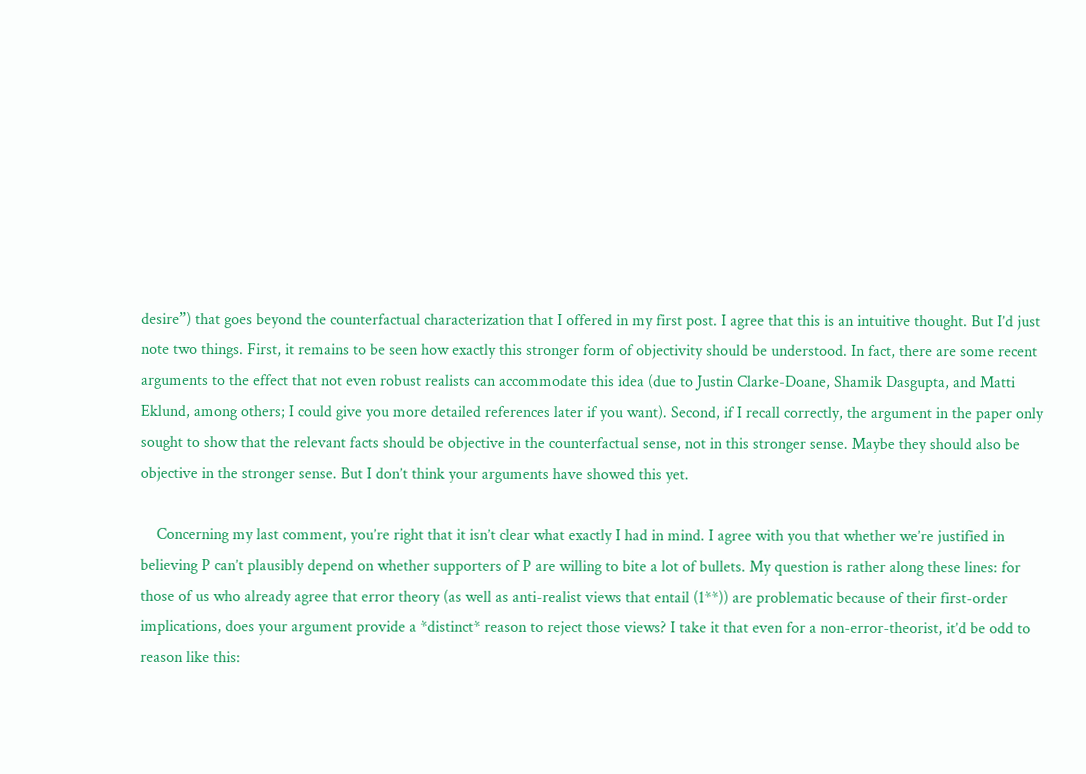desire”) that goes beyond the counterfactual characterization that I offered in my first post. I agree that this is an intuitive thought. But I’d just note two things. First, it remains to be seen how exactly this stronger form of objectivity should be understood. In fact, there are some recent arguments to the effect that not even robust realists can accommodate this idea (due to Justin Clarke-Doane, Shamik Dasgupta, and Matti Eklund, among others; I could give you more detailed references later if you want). Second, if I recall correctly, the argument in the paper only sought to show that the relevant facts should be objective in the counterfactual sense, not in this stronger sense. Maybe they should also be objective in the stronger sense. But I don’t think your arguments have showed this yet.

    Concerning my last comment, you’re right that it isn’t clear what exactly I had in mind. I agree with you that whether we’re justified in believing P can’t plausibly depend on whether supporters of P are willing to bite a lot of bullets. My question is rather along these lines: for those of us who already agree that error theory (as well as anti-realist views that entail (1**)) are problematic because of their first-order implications, does your argument provide a *distinct* reason to reject those views? I take it that even for a non-error-theorist, it’d be odd to reason like this: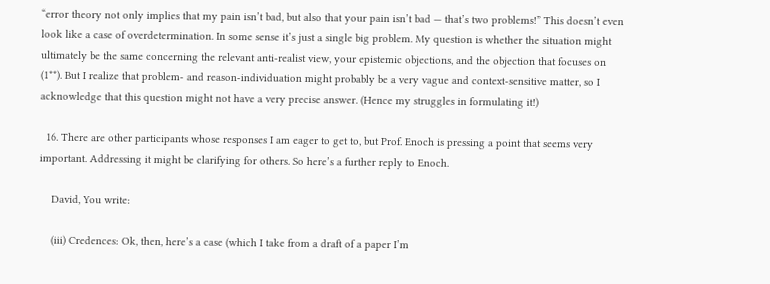“error theory not only implies that my pain isn’t bad, but also that your pain isn’t bad — that’s two problems!” This doesn’t even look like a case of overdetermination. In some sense it’s just a single big problem. My question is whether the situation might ultimately be the same concerning the relevant anti-realist view, your epistemic objections, and the objection that focuses on (1**). But I realize that problem- and reason-individuation might probably be a very vague and context-sensitive matter, so I acknowledge that this question might not have a very precise answer. (Hence my struggles in formulating it!)

  16. There are other participants whose responses I am eager to get to, but Prof. Enoch is pressing a point that seems very important. Addressing it might be clarifying for others. So here’s a further reply to Enoch.

    David, You write:

    (iii) Credences: Ok, then, here’s a case (which I take from a draft of a paper I’m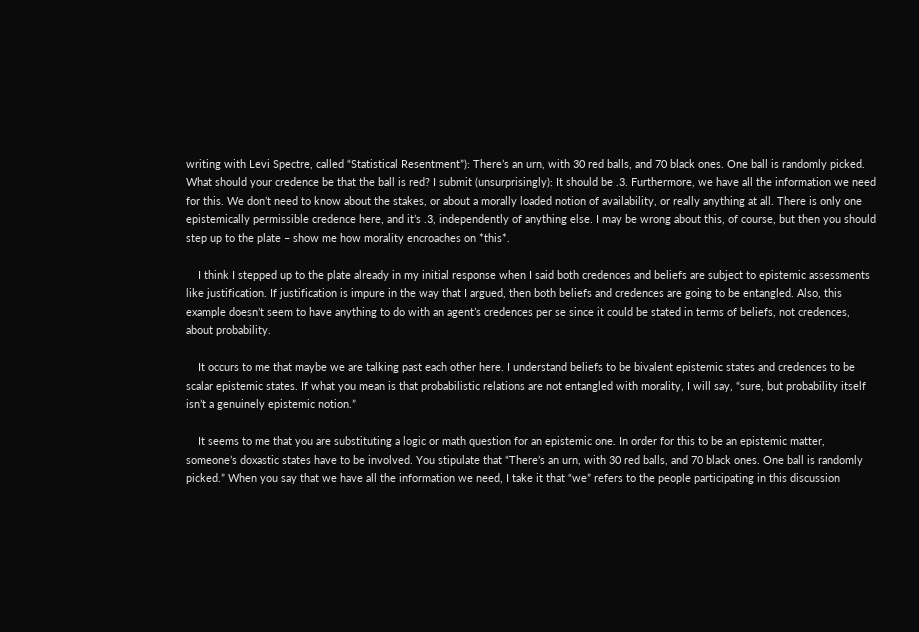writing with Levi Spectre, called “Statistical Resentment”): There’s an urn, with 30 red balls, and 70 black ones. One ball is randomly picked. What should your credence be that the ball is red? I submit (unsurprisingly): It should be .3. Furthermore, we have all the information we need for this. We don’t need to know about the stakes, or about a morally loaded notion of availability, or really anything at all. There is only one epistemically permissible credence here, and it’s .3, independently of anything else. I may be wrong about this, of course, but then you should step up to the plate – show me how morality encroaches on *this*.

    I think I stepped up to the plate already in my initial response when I said both credences and beliefs are subject to epistemic assessments like justification. If justification is impure in the way that I argued, then both beliefs and credences are going to be entangled. Also, this example doesn’t seem to have anything to do with an agent’s credences per se since it could be stated in terms of beliefs, not credences, about probability.

    It occurs to me that maybe we are talking past each other here. I understand beliefs to be bivalent epistemic states and credences to be scalar epistemic states. If what you mean is that probabilistic relations are not entangled with morality, I will say, “sure, but probability itself isn’t a genuinely epistemic notion.”

    It seems to me that you are substituting a logic or math question for an epistemic one. In order for this to be an epistemic matter, someone’s doxastic states have to be involved. You stipulate that “There’s an urn, with 30 red balls, and 70 black ones. One ball is randomly picked.” When you say that we have all the information we need, I take it that “we” refers to the people participating in this discussion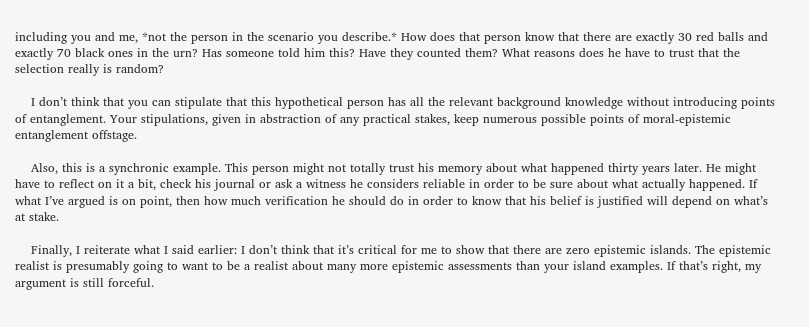including you and me, *not the person in the scenario you describe.* How does that person know that there are exactly 30 red balls and exactly 70 black ones in the urn? Has someone told him this? Have they counted them? What reasons does he have to trust that the selection really is random?

    I don’t think that you can stipulate that this hypothetical person has all the relevant background knowledge without introducing points of entanglement. Your stipulations, given in abstraction of any practical stakes, keep numerous possible points of moral-epistemic entanglement offstage.

    Also, this is a synchronic example. This person might not totally trust his memory about what happened thirty years later. He might have to reflect on it a bit, check his journal or ask a witness he considers reliable in order to be sure about what actually happened. If what I’ve argued is on point, then how much verification he should do in order to know that his belief is justified will depend on what’s at stake.

    Finally, I reiterate what I said earlier: I don’t think that it’s critical for me to show that there are zero epistemic islands. The epistemic realist is presumably going to want to be a realist about many more epistemic assessments than your island examples. If that’s right, my argument is still forceful.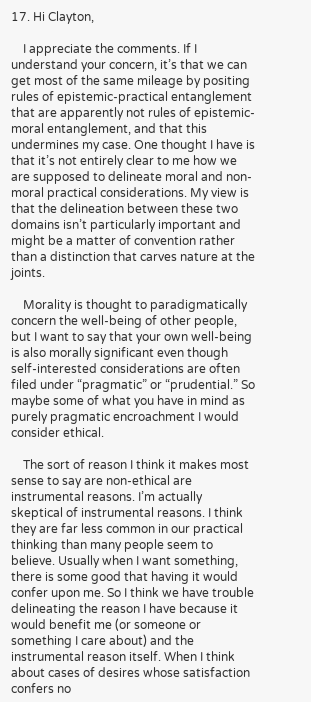17. Hi Clayton,

    I appreciate the comments. If I understand your concern, it’s that we can get most of the same mileage by positing rules of epistemic-practical entanglement that are apparently not rules of epistemic-moral entanglement, and that this undermines my case. One thought I have is that it’s not entirely clear to me how we are supposed to delineate moral and non-moral practical considerations. My view is that the delineation between these two domains isn’t particularly important and might be a matter of convention rather than a distinction that carves nature at the joints.

    Morality is thought to paradigmatically concern the well-being of other people, but I want to say that your own well-being is also morally significant even though self-interested considerations are often filed under “pragmatic” or “prudential.” So maybe some of what you have in mind as purely pragmatic encroachment I would consider ethical.

    The sort of reason I think it makes most sense to say are non-ethical are instrumental reasons. I’m actually skeptical of instrumental reasons. I think they are far less common in our practical thinking than many people seem to believe. Usually when I want something, there is some good that having it would confer upon me. So I think we have trouble delineating the reason I have because it would benefit me (or someone or something I care about) and the instrumental reason itself. When I think about cases of desires whose satisfaction confers no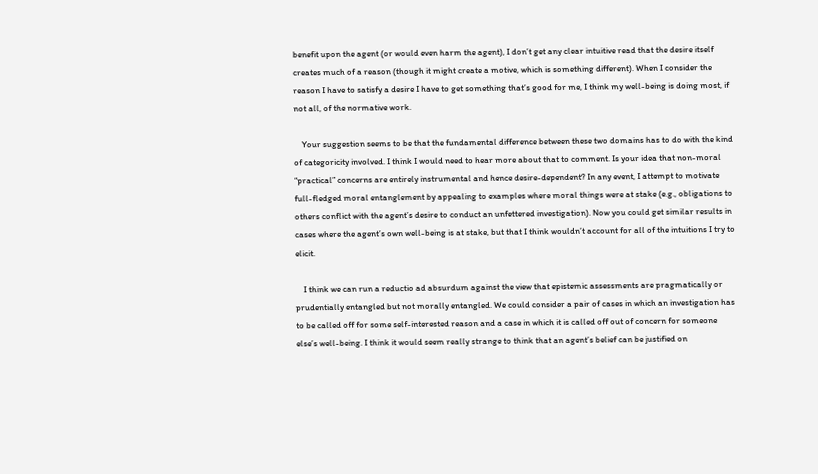benefit upon the agent (or would even harm the agent), I don’t get any clear intuitive read that the desire itself creates much of a reason (though it might create a motive, which is something different). When I consider the reason I have to satisfy a desire I have to get something that’s good for me, I think my well-being is doing most, if not all, of the normative work.

    Your suggestion seems to be that the fundamental difference between these two domains has to do with the kind of categoricity involved. I think I would need to hear more about that to comment. Is your idea that non-moral “practical” concerns are entirely instrumental and hence desire-dependent? In any event, I attempt to motivate full-fledged moral entanglement by appealing to examples where moral things were at stake (e.g., obligations to others conflict with the agent’s desire to conduct an unfettered investigation). Now you could get similar results in cases where the agent’s own well-being is at stake, but that I think wouldn’t account for all of the intuitions I try to elicit.

    I think we can run a reductio ad absurdum against the view that epistemic assessments are pragmatically or prudentially entangled but not morally entangled. We could consider a pair of cases in which an investigation has to be called off for some self-interested reason and a case in which it is called off out of concern for someone else’s well-being. I think it would seem really strange to think that an agent’s belief can be justified on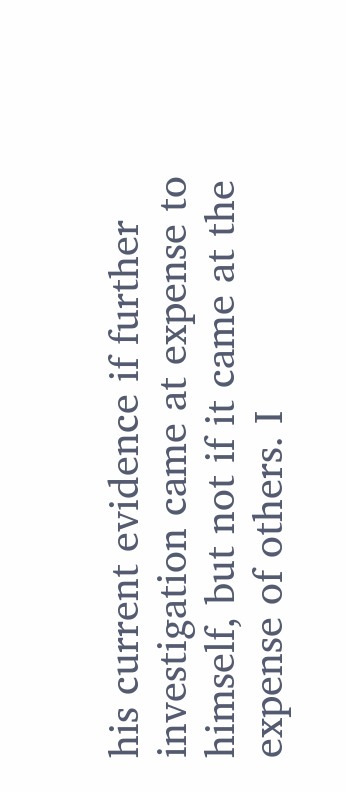his current evidence if further investigation came at expense to himself, but not if it came at the expense of others. I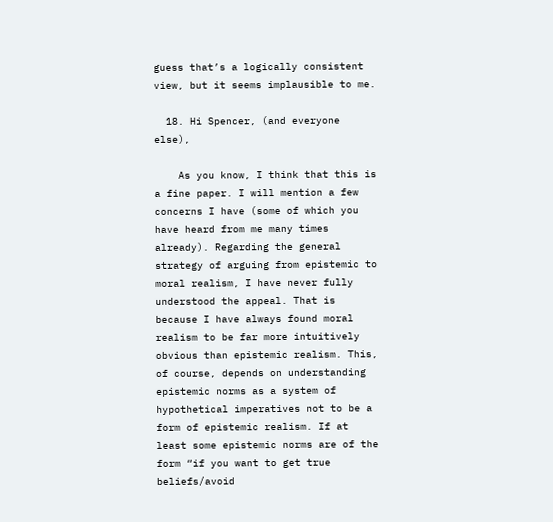guess that’s a logically consistent view, but it seems implausible to me.

  18. Hi Spencer, (and everyone else),

    As you know, I think that this is a fine paper. I will mention a few concerns I have (some of which you have heard from me many times already). Regarding the general strategy of arguing from epistemic to moral realism, I have never fully understood the appeal. That is because I have always found moral realism to be far more intuitively obvious than epistemic realism. This, of course, depends on understanding epistemic norms as a system of hypothetical imperatives not to be a form of epistemic realism. If at least some epistemic norms are of the form “if you want to get true beliefs/avoid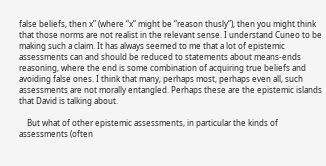false beliefs, then x” (where “x” might be “reason thusly”), then you might think that those norms are not realist in the relevant sense. I understand Cuneo to be making such a claim. It has always seemed to me that a lot of epistemic assessments can and should be reduced to statements about means-ends reasoning, where the end is some combination of acquiring true beliefs and avoiding false ones. I think that many, perhaps most, perhaps even all, such assessments are not morally entangled. Perhaps these are the epistemic islands that David is talking about.

    But what of other epistemic assessments, in particular the kinds of assessments (often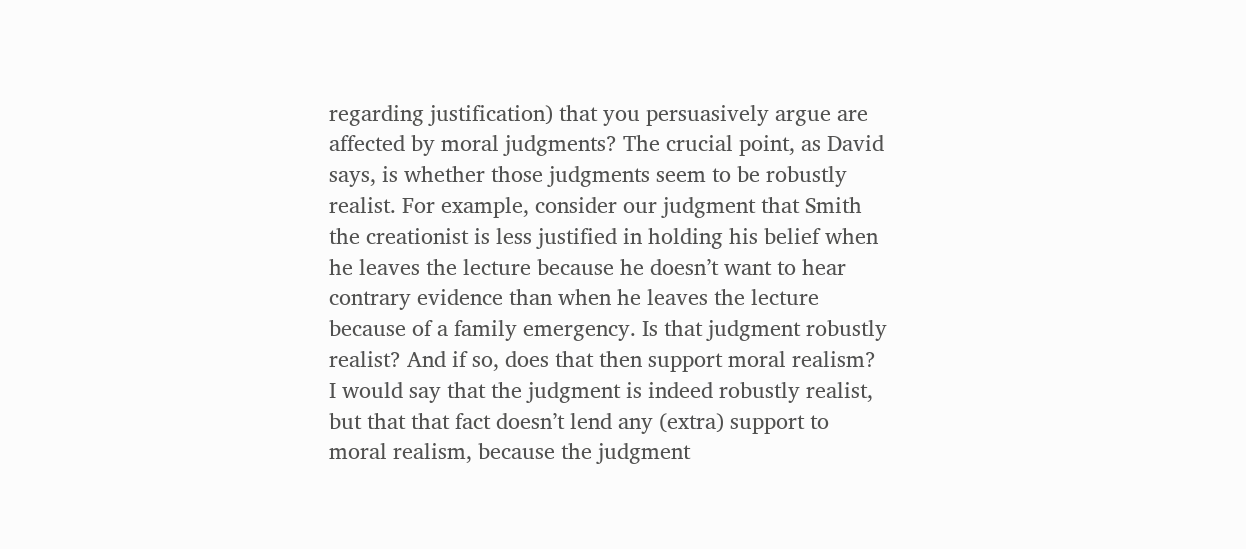regarding justification) that you persuasively argue are affected by moral judgments? The crucial point, as David says, is whether those judgments seem to be robustly realist. For example, consider our judgment that Smith the creationist is less justified in holding his belief when he leaves the lecture because he doesn’t want to hear contrary evidence than when he leaves the lecture because of a family emergency. Is that judgment robustly realist? And if so, does that then support moral realism? I would say that the judgment is indeed robustly realist, but that that fact doesn’t lend any (extra) support to moral realism, because the judgment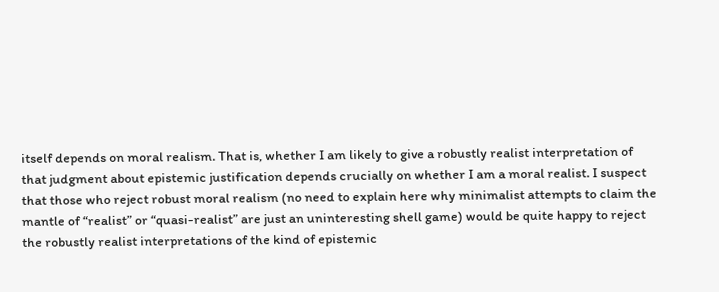itself depends on moral realism. That is, whether I am likely to give a robustly realist interpretation of that judgment about epistemic justification depends crucially on whether I am a moral realist. I suspect that those who reject robust moral realism (no need to explain here why minimalist attempts to claim the mantle of “realist” or “quasi-realist” are just an uninteresting shell game) would be quite happy to reject the robustly realist interpretations of the kind of epistemic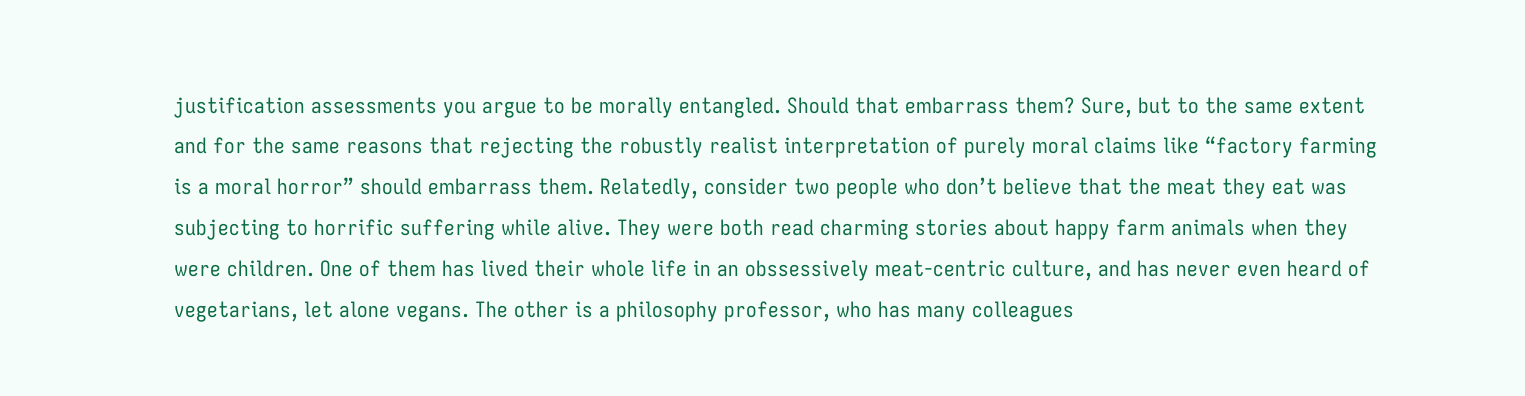justification assessments you argue to be morally entangled. Should that embarrass them? Sure, but to the same extent and for the same reasons that rejecting the robustly realist interpretation of purely moral claims like “factory farming is a moral horror” should embarrass them. Relatedly, consider two people who don’t believe that the meat they eat was subjecting to horrific suffering while alive. They were both read charming stories about happy farm animals when they were children. One of them has lived their whole life in an obssessively meat-centric culture, and has never even heard of vegetarians, let alone vegans. The other is a philosophy professor, who has many colleagues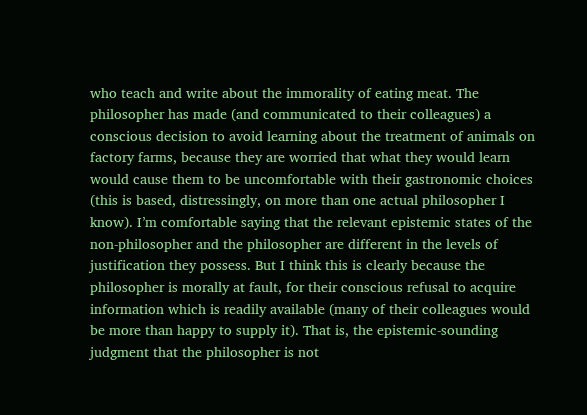who teach and write about the immorality of eating meat. The philosopher has made (and communicated to their colleagues) a conscious decision to avoid learning about the treatment of animals on factory farms, because they are worried that what they would learn would cause them to be uncomfortable with their gastronomic choices (this is based, distressingly, on more than one actual philosopher I know). I’m comfortable saying that the relevant epistemic states of the non-philosopher and the philosopher are different in the levels of justification they possess. But I think this is clearly because the philosopher is morally at fault, for their conscious refusal to acquire information which is readily available (many of their colleagues would be more than happy to supply it). That is, the epistemic-sounding judgment that the philosopher is not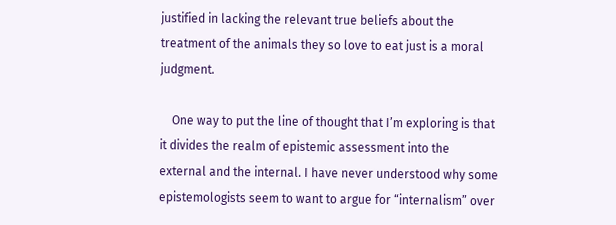justified in lacking the relevant true beliefs about the treatment of the animals they so love to eat just is a moral judgment.

    One way to put the line of thought that I’m exploring is that it divides the realm of epistemic assessment into the external and the internal. I have never understood why some epistemologists seem to want to argue for “internalism” over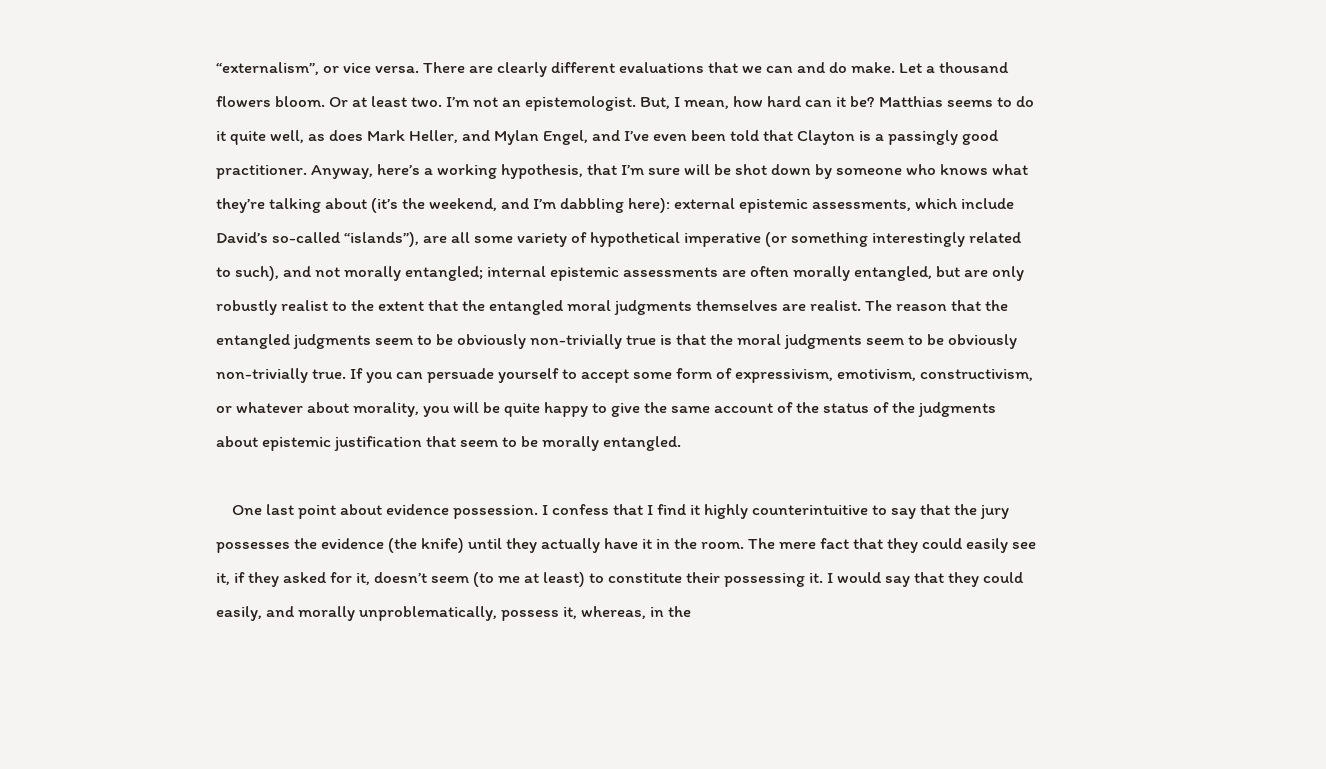“externalism”, or vice versa. There are clearly different evaluations that we can and do make. Let a thousand flowers bloom. Or at least two. I’m not an epistemologist. But, I mean, how hard can it be? Matthias seems to do it quite well, as does Mark Heller, and Mylan Engel, and I’ve even been told that Clayton is a passingly good practitioner. Anyway, here’s a working hypothesis, that I’m sure will be shot down by someone who knows what they’re talking about (it’s the weekend, and I’m dabbling here): external epistemic assessments, which include David’s so-called “islands”), are all some variety of hypothetical imperative (or something interestingly related to such), and not morally entangled; internal epistemic assessments are often morally entangled, but are only robustly realist to the extent that the entangled moral judgments themselves are realist. The reason that the entangled judgments seem to be obviously non-trivially true is that the moral judgments seem to be obviously non-trivially true. If you can persuade yourself to accept some form of expressivism, emotivism, constructivism, or whatever about morality, you will be quite happy to give the same account of the status of the judgments about epistemic justification that seem to be morally entangled.

    One last point about evidence possession. I confess that I find it highly counterintuitive to say that the jury possesses the evidence (the knife) until they actually have it in the room. The mere fact that they could easily see it, if they asked for it, doesn’t seem (to me at least) to constitute their possessing it. I would say that they could easily, and morally unproblematically, possess it, whereas, in the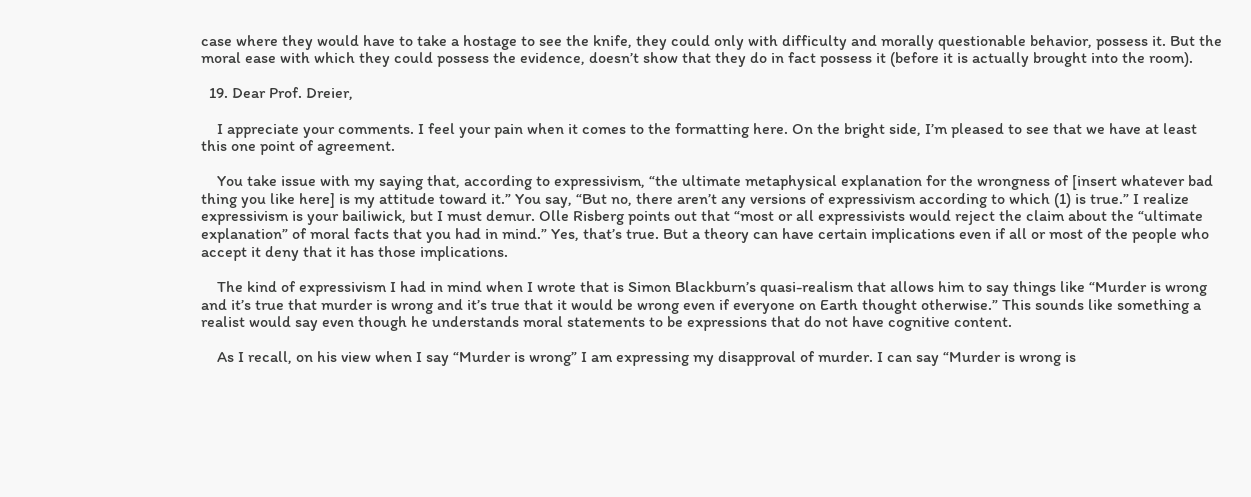case where they would have to take a hostage to see the knife, they could only with difficulty and morally questionable behavior, possess it. But the moral ease with which they could possess the evidence, doesn’t show that they do in fact possess it (before it is actually brought into the room).

  19. Dear Prof. Dreier,

    I appreciate your comments. I feel your pain when it comes to the formatting here. On the bright side, I’m pleased to see that we have at least this one point of agreement.

    You take issue with my saying that, according to expressivism, “the ultimate metaphysical explanation for the wrongness of [insert whatever bad thing you like here] is my attitude toward it.” You say, “But no, there aren’t any versions of expressivism according to which (1) is true.” I realize expressivism is your bailiwick, but I must demur. Olle Risberg points out that “most or all expressivists would reject the claim about the “ultimate explanation” of moral facts that you had in mind.” Yes, that’s true. But a theory can have certain implications even if all or most of the people who accept it deny that it has those implications.

    The kind of expressivism I had in mind when I wrote that is Simon Blackburn’s quasi-realism that allows him to say things like “Murder is wrong and it’s true that murder is wrong and it’s true that it would be wrong even if everyone on Earth thought otherwise.” This sounds like something a realist would say even though he understands moral statements to be expressions that do not have cognitive content.

    As I recall, on his view when I say “Murder is wrong” I am expressing my disapproval of murder. I can say “Murder is wrong is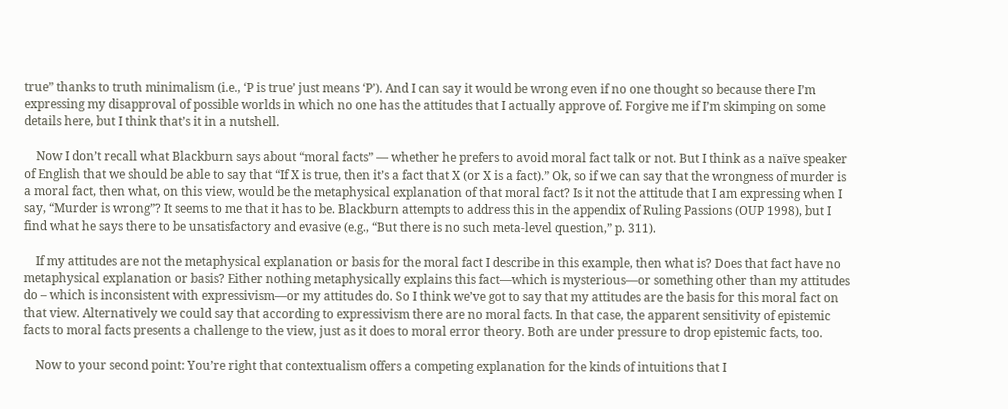true” thanks to truth minimalism (i.e., ‘P is true’ just means ‘P’). And I can say it would be wrong even if no one thought so because there I’m expressing my disapproval of possible worlds in which no one has the attitudes that I actually approve of. Forgive me if I’m skimping on some details here, but I think that’s it in a nutshell.

    Now I don’t recall what Blackburn says about “moral facts” — whether he prefers to avoid moral fact talk or not. But I think as a naïve speaker of English that we should be able to say that “If X is true, then it’s a fact that X (or X is a fact).” Ok, so if we can say that the wrongness of murder is a moral fact, then what, on this view, would be the metaphysical explanation of that moral fact? Is it not the attitude that I am expressing when I say, “Murder is wrong”? It seems to me that it has to be. Blackburn attempts to address this in the appendix of Ruling Passions (OUP 1998), but I find what he says there to be unsatisfactory and evasive (e.g., “But there is no such meta-level question,” p. 311).

    If my attitudes are not the metaphysical explanation or basis for the moral fact I describe in this example, then what is? Does that fact have no metaphysical explanation or basis? Either nothing metaphysically explains this fact—which is mysterious—or something other than my attitudes do – which is inconsistent with expressivism—or my attitudes do. So I think we’ve got to say that my attitudes are the basis for this moral fact on that view. Alternatively we could say that according to expressivism there are no moral facts. In that case, the apparent sensitivity of epistemic facts to moral facts presents a challenge to the view, just as it does to moral error theory. Both are under pressure to drop epistemic facts, too.

    Now to your second point: You’re right that contextualism offers a competing explanation for the kinds of intuitions that I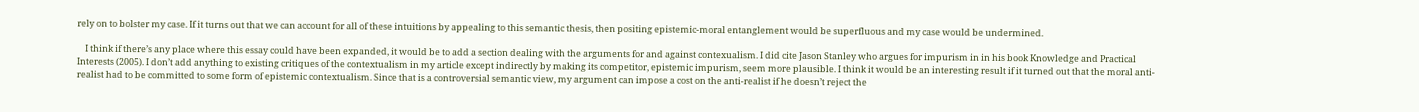rely on to bolster my case. If it turns out that we can account for all of these intuitions by appealing to this semantic thesis, then positing epistemic-moral entanglement would be superfluous and my case would be undermined.

    I think if there’s any place where this essay could have been expanded, it would be to add a section dealing with the arguments for and against contexualism. I did cite Jason Stanley who argues for impurism in in his book Knowledge and Practical Interests (2005). I don’t add anything to existing critiques of the contextualism in my article except indirectly by making its competitor, epistemic impurism, seem more plausible. I think it would be an interesting result if it turned out that the moral anti-realist had to be committed to some form of epistemic contextualism. Since that is a controversial semantic view, my argument can impose a cost on the anti-realist if he doesn’t reject the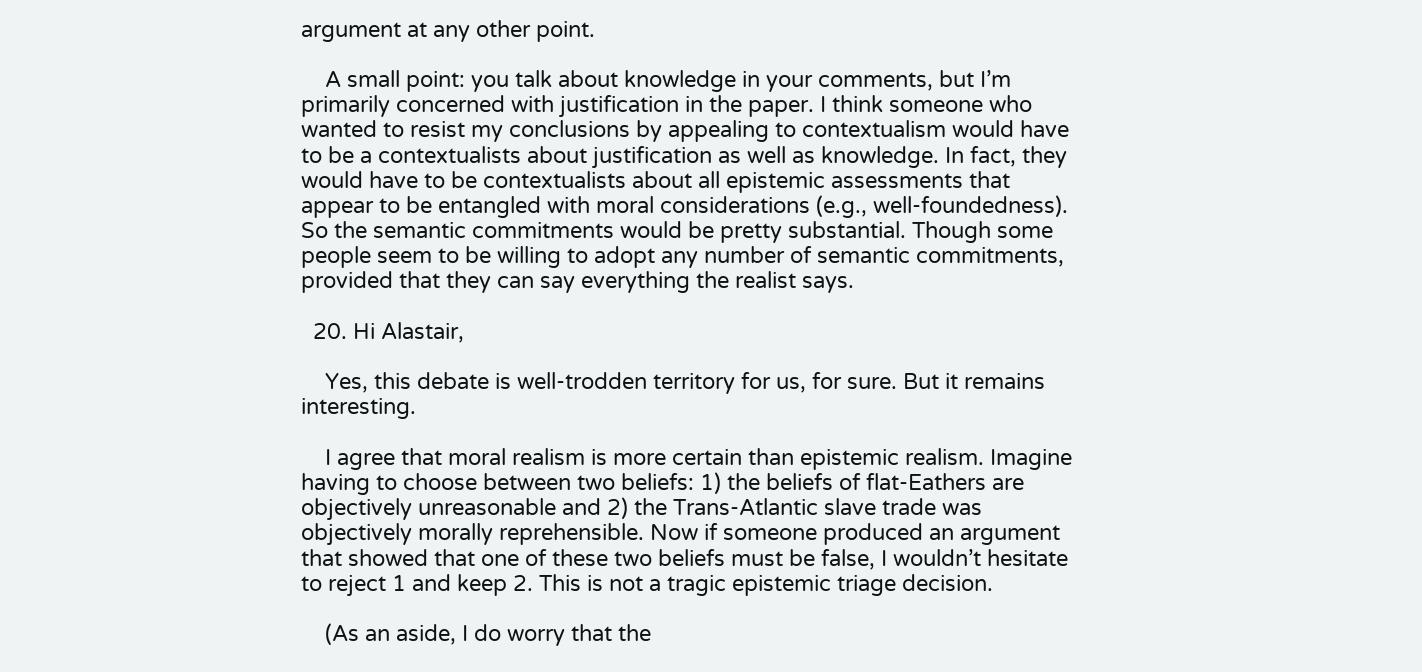argument at any other point.

    A small point: you talk about knowledge in your comments, but I’m primarily concerned with justification in the paper. I think someone who wanted to resist my conclusions by appealing to contextualism would have to be a contextualists about justification as well as knowledge. In fact, they would have to be contextualists about all epistemic assessments that appear to be entangled with moral considerations (e.g., well-foundedness). So the semantic commitments would be pretty substantial. Though some people seem to be willing to adopt any number of semantic commitments, provided that they can say everything the realist says.

  20. Hi Alastair,

    Yes, this debate is well-trodden territory for us, for sure. But it remains interesting.

    I agree that moral realism is more certain than epistemic realism. Imagine having to choose between two beliefs: 1) the beliefs of flat-Eathers are objectively unreasonable and 2) the Trans-Atlantic slave trade was objectively morally reprehensible. Now if someone produced an argument that showed that one of these two beliefs must be false, I wouldn’t hesitate to reject 1 and keep 2. This is not a tragic epistemic triage decision.

    (As an aside, I do worry that the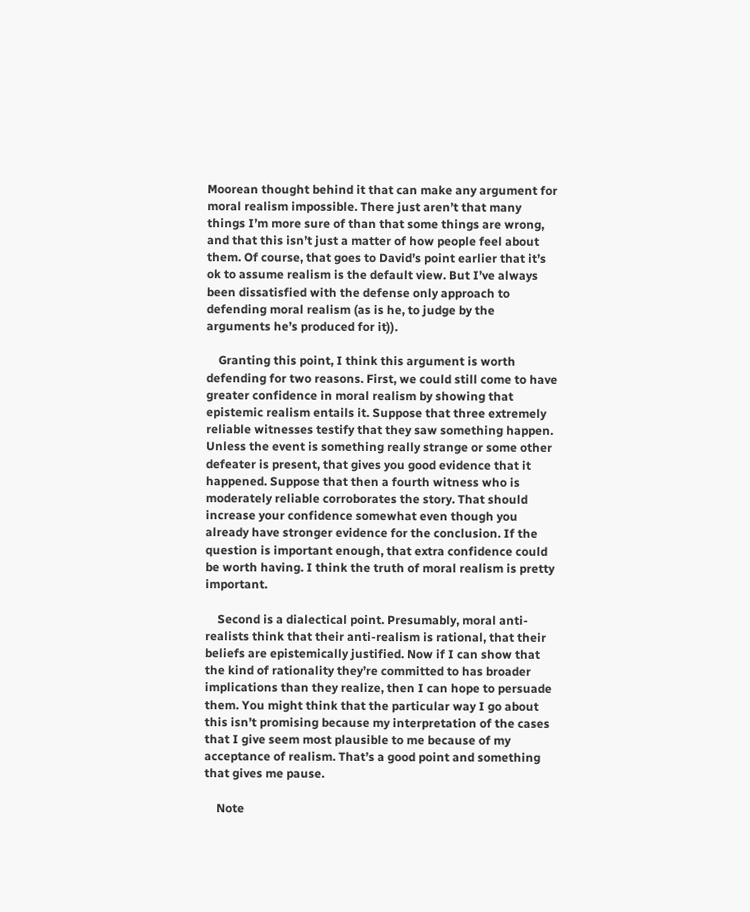Moorean thought behind it that can make any argument for moral realism impossible. There just aren’t that many things I’m more sure of than that some things are wrong, and that this isn’t just a matter of how people feel about them. Of course, that goes to David’s point earlier that it’s ok to assume realism is the default view. But I’ve always been dissatisfied with the defense only approach to defending moral realism (as is he, to judge by the arguments he’s produced for it)).

    Granting this point, I think this argument is worth defending for two reasons. First, we could still come to have greater confidence in moral realism by showing that epistemic realism entails it. Suppose that three extremely reliable witnesses testify that they saw something happen. Unless the event is something really strange or some other defeater is present, that gives you good evidence that it happened. Suppose that then a fourth witness who is moderately reliable corroborates the story. That should increase your confidence somewhat even though you already have stronger evidence for the conclusion. If the question is important enough, that extra confidence could be worth having. I think the truth of moral realism is pretty important.

    Second is a dialectical point. Presumably, moral anti-realists think that their anti-realism is rational, that their beliefs are epistemically justified. Now if I can show that the kind of rationality they’re committed to has broader implications than they realize, then I can hope to persuade them. You might think that the particular way I go about this isn’t promising because my interpretation of the cases that I give seem most plausible to me because of my acceptance of realism. That’s a good point and something that gives me pause.

    Note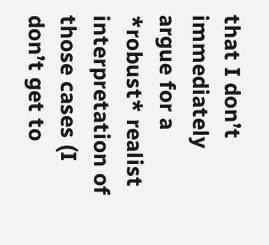that I don’t immediately argue for a *robust* realist interpretation of those cases (I don’t get to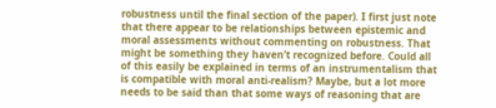robustness until the final section of the paper). I first just note that there appear to be relationships between epistemic and moral assessments without commenting on robustness. That might be something they haven’t recognized before. Could all of this easily be explained in terms of an instrumentalism that is compatible with moral anti-realism? Maybe, but a lot more needs to be said than that some ways of reasoning that are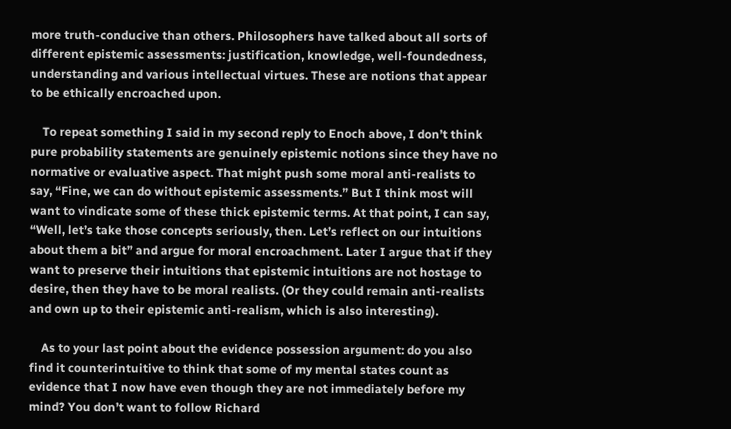more truth-conducive than others. Philosophers have talked about all sorts of different epistemic assessments: justification, knowledge, well-foundedness, understanding and various intellectual virtues. These are notions that appear to be ethically encroached upon.

    To repeat something I said in my second reply to Enoch above, I don’t think pure probability statements are genuinely epistemic notions since they have no normative or evaluative aspect. That might push some moral anti-realists to say, “Fine, we can do without epistemic assessments.” But I think most will want to vindicate some of these thick epistemic terms. At that point, I can say, “Well, let’s take those concepts seriously, then. Let’s reflect on our intuitions about them a bit” and argue for moral encroachment. Later I argue that if they want to preserve their intuitions that epistemic intuitions are not hostage to desire, then they have to be moral realists. (Or they could remain anti-realists and own up to their epistemic anti-realism, which is also interesting).

    As to your last point about the evidence possession argument: do you also find it counterintuitive to think that some of my mental states count as evidence that I now have even though they are not immediately before my mind? You don’t want to follow Richard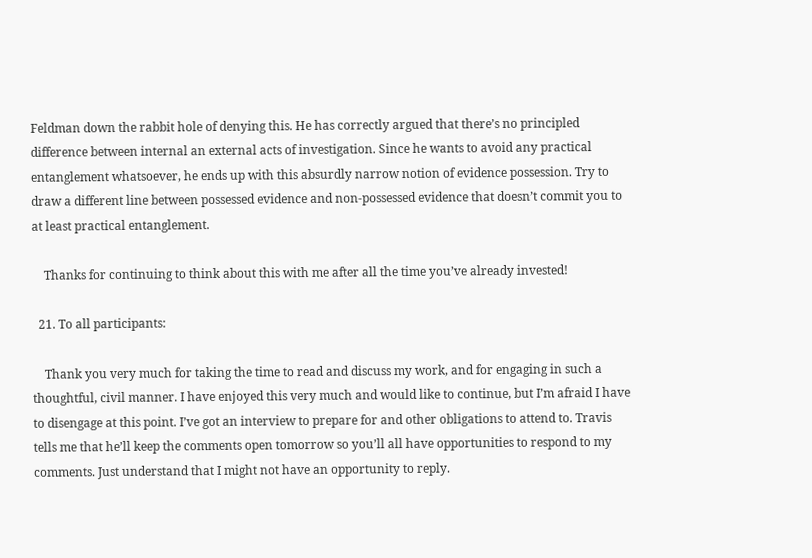Feldman down the rabbit hole of denying this. He has correctly argued that there’s no principled difference between internal an external acts of investigation. Since he wants to avoid any practical entanglement whatsoever, he ends up with this absurdly narrow notion of evidence possession. Try to draw a different line between possessed evidence and non-possessed evidence that doesn’t commit you to at least practical entanglement.

    Thanks for continuing to think about this with me after all the time you’ve already invested!

  21. To all participants:

    Thank you very much for taking the time to read and discuss my work, and for engaging in such a thoughtful, civil manner. I have enjoyed this very much and would like to continue, but I’m afraid I have to disengage at this point. I’ve got an interview to prepare for and other obligations to attend to. Travis tells me that he’ll keep the comments open tomorrow so you’ll all have opportunities to respond to my comments. Just understand that I might not have an opportunity to reply.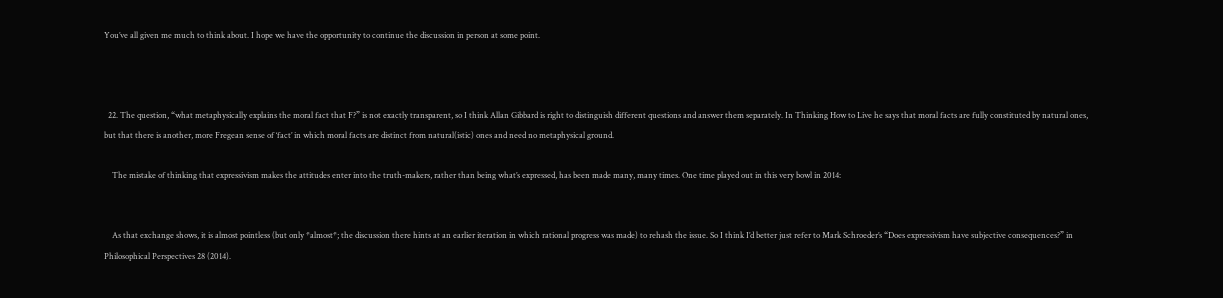You’ve all given me much to think about. I hope we have the opportunity to continue the discussion in person at some point.



  22. The question, “what metaphysically explains the moral fact that F?” is not exactly transparent, so I think Allan Gibbard is right to distinguish different questions and answer them separately. In Thinking How to Live he says that moral facts are fully constituted by natural ones, but that there is another, more Fregean sense of ‘fact’ in which moral facts are distinct from natural(istic) ones and need no metaphysical ground.

    The mistake of thinking that expressivism makes the attitudes enter into the truth-makers, rather than being what’s expressed, has been made many, many times. One time played out in this very bowl in 2014:


    As that exchange shows, it is almost pointless (but only *almost*; the discussion there hints at an earlier iteration in which rational progress was made) to rehash the issue. So I think I’d better just refer to Mark Schroeder’s “Does expressivism have subjective consequences?” in Philosophical Perspectives 28 (2014).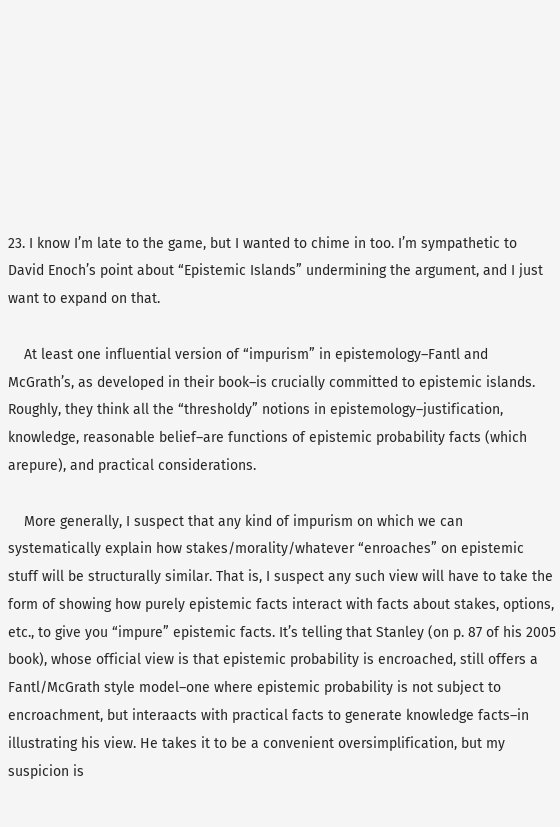23. I know I’m late to the game, but I wanted to chime in too. I’m sympathetic to David Enoch’s point about “Epistemic Islands” undermining the argument, and I just want to expand on that.

    At least one influential version of “impurism” in epistemology–Fantl and McGrath’s, as developed in their book–is crucially committed to epistemic islands. Roughly, they think all the “thresholdy” notions in epistemology–justification, knowledge, reasonable belief–are functions of epistemic probability facts (which arepure), and practical considerations.

    More generally, I suspect that any kind of impurism on which we can systematically explain how stakes/morality/whatever “enroaches” on epistemic stuff will be structurally similar. That is, I suspect any such view will have to take the form of showing how purely epistemic facts interact with facts about stakes, options, etc., to give you “impure” epistemic facts. It’s telling that Stanley (on p. 87 of his 2005 book), whose official view is that epistemic probability is encroached, still offers a Fantl/McGrath style model–one where epistemic probability is not subject to encroachment, but interaacts with practical facts to generate knowledge facts–in illustrating his view. He takes it to be a convenient oversimplification, but my suspicion is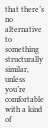that there’s no alternative to something structurally similar, unless you’re comfortable with a kind of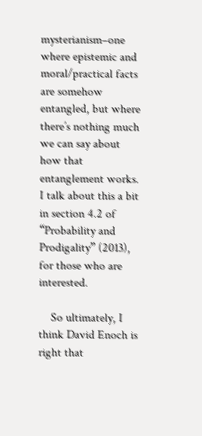mysterianism–one where epistemic and moral/practical facts are somehow entangled, but where there’s nothing much we can say about how that entanglement works. I talk about this a bit in section 4.2 of “Probability and Prodigality” (2013), for those who are interested.

    So ultimately, I think David Enoch is right that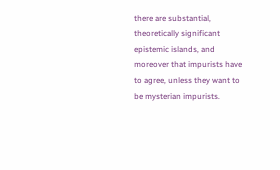there are substantial, theoretically significant epistemic islands, and moreover that impurists have to agree, unless they want to be mysterian impurists.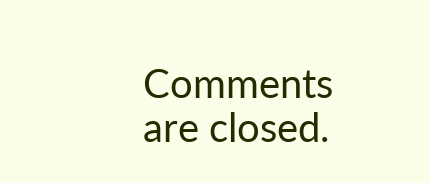Comments are closed.